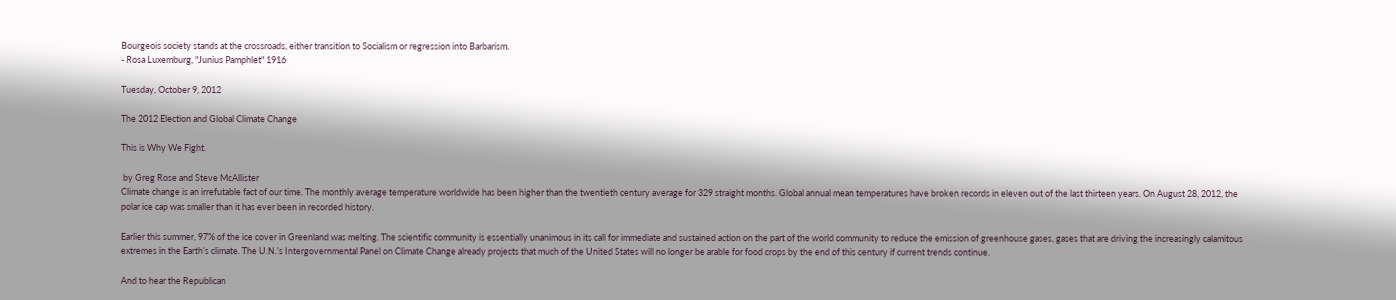Bourgeois society stands at the crossroads, either transition to Socialism or regression into Barbarism.
- Rosa Luxemburg, "Junius Pamphlet" 1916

Tuesday, October 9, 2012

The 2012 Election and Global Climate Change

This is Why We Fight.

 by Greg Rose and Steve McAllister
Climate change is an irrefutable fact of our time. The monthly average temperature worldwide has been higher than the twentieth century average for 329 straight months. Global annual mean temperatures have broken records in eleven out of the last thirteen years. On August 28, 2012, the polar ice cap was smaller than it has ever been in recorded history.

Earlier this summer, 97% of the ice cover in Greenland was melting. The scientific community is essentially unanimous in its call for immediate and sustained action on the part of the world community to reduce the emission of greenhouse gases, gases that are driving the increasingly calamitous extremes in the Earth’s climate. The U.N.’s Intergovernmental Panel on Climate Change already projects that much of the United States will no longer be arable for food crops by the end of this century if current trends continue.

And to hear the Republican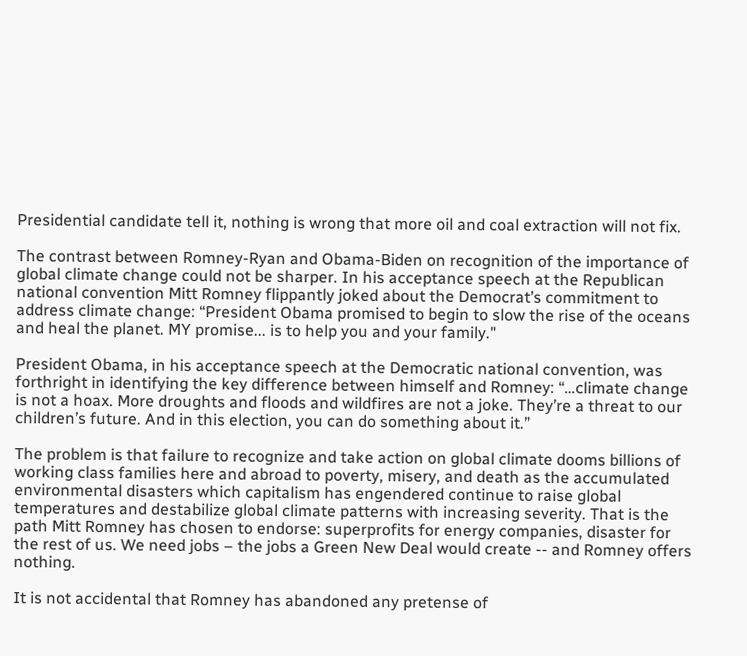Presidential candidate tell it, nothing is wrong that more oil and coal extraction will not fix.

The contrast between Romney-Ryan and Obama-Biden on recognition of the importance of global climate change could not be sharper. In his acceptance speech at the Republican national convention Mitt Romney flippantly joked about the Democrat’s commitment to address climate change: “President Obama promised to begin to slow the rise of the oceans and heal the planet. MY promise... is to help you and your family."

President Obama, in his acceptance speech at the Democratic national convention, was forthright in identifying the key difference between himself and Romney: “…climate change is not a hoax. More droughts and floods and wildfires are not a joke. They’re a threat to our children’s future. And in this election, you can do something about it.”

The problem is that failure to recognize and take action on global climate dooms billions of working class families here and abroad to poverty, misery, and death as the accumulated environmental disasters which capitalism has engendered continue to raise global temperatures and destabilize global climate patterns with increasing severity. That is the path Mitt Romney has chosen to endorse: superprofits for energy companies, disaster for the rest of us. We need jobs – the jobs a Green New Deal would create -- and Romney offers nothing.

It is not accidental that Romney has abandoned any pretense of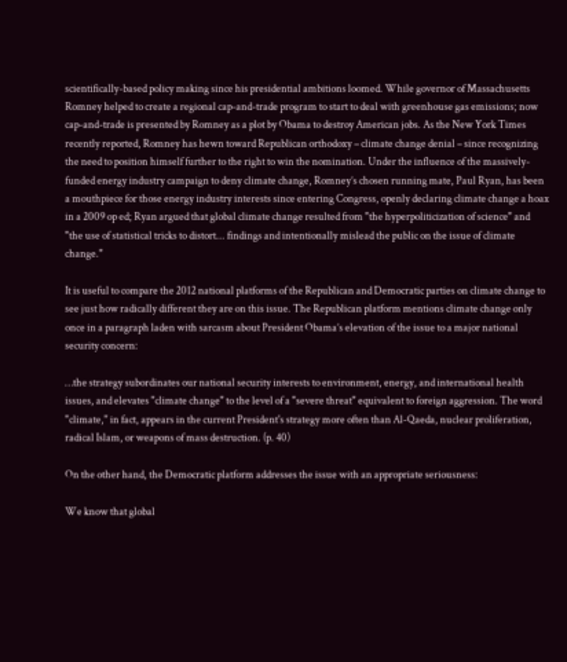scientifically-based policy making since his presidential ambitions loomed. While governor of Massachusetts Romney helped to create a regional cap-and-trade program to start to deal with greenhouse gas emissions; now cap-and-trade is presented by Romney as a plot by Obama to destroy American jobs. As the New York Times recently reported, Romney has hewn toward Republican orthodoxy – climate change denial – since recognizing the need to position himself further to the right to win the nomination. Under the influence of the massively-funded energy industry campaign to deny climate change, Romney’s chosen running mate, Paul Ryan, has been a mouthpiece for those energy industry interests since entering Congress, openly declaring climate change a hoax in a 2009 op ed; Ryan argued that global climate change resulted from "the hyperpoliticization of science" and "the use of statistical tricks to distort... findings and intentionally mislead the public on the issue of climate change."

It is useful to compare the 2012 national platforms of the Republican and Democratic parties on climate change to see just how radically different they are on this issue. The Republican platform mentions climate change only once in a paragraph laden with sarcasm about President Obama’s elevation of the issue to a major national security concern:

…the strategy subordinates our national security interests to environment, energy, and international health issues, and elevates "climate change" to the level of a "severe threat" equivalent to foreign aggression. The word "climate," in fact, appears in the current President's strategy more often than Al-Qaeda, nuclear proliferation, radical Islam, or weapons of mass destruction. (p. 40)

On the other hand, the Democratic platform addresses the issue with an appropriate seriousness:

We know that global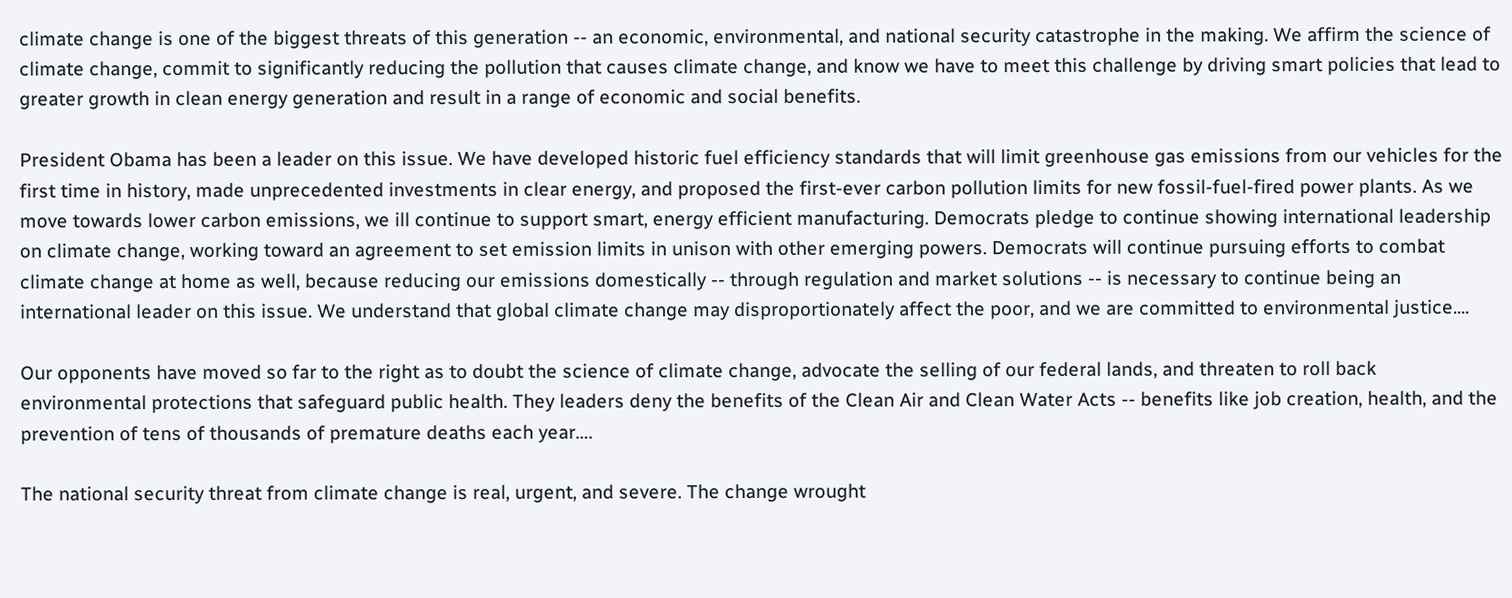climate change is one of the biggest threats of this generation -- an economic, environmental, and national security catastrophe in the making. We affirm the science of climate change, commit to significantly reducing the pollution that causes climate change, and know we have to meet this challenge by driving smart policies that lead to greater growth in clean energy generation and result in a range of economic and social benefits.

President Obama has been a leader on this issue. We have developed historic fuel efficiency standards that will limit greenhouse gas emissions from our vehicles for the first time in history, made unprecedented investments in clear energy, and proposed the first-ever carbon pollution limits for new fossil-fuel-fired power plants. As we move towards lower carbon emissions, we ill continue to support smart, energy efficient manufacturing. Democrats pledge to continue showing international leadership on climate change, working toward an agreement to set emission limits in unison with other emerging powers. Democrats will continue pursuing efforts to combat climate change at home as well, because reducing our emissions domestically -- through regulation and market solutions -- is necessary to continue being an international leader on this issue. We understand that global climate change may disproportionately affect the poor, and we are committed to environmental justice....

Our opponents have moved so far to the right as to doubt the science of climate change, advocate the selling of our federal lands, and threaten to roll back environmental protections that safeguard public health. They leaders deny the benefits of the Clean Air and Clean Water Acts -- benefits like job creation, health, and the prevention of tens of thousands of premature deaths each year….

The national security threat from climate change is real, urgent, and severe. The change wrought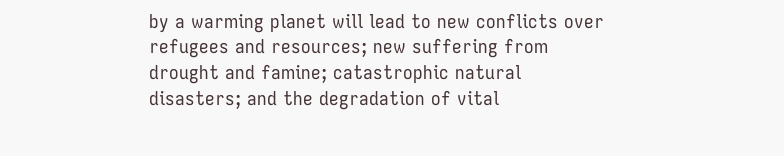by a warming planet will lead to new conflicts over refugees and resources; new suffering from drought and famine; catastrophic natural disasters; and the degradation of vital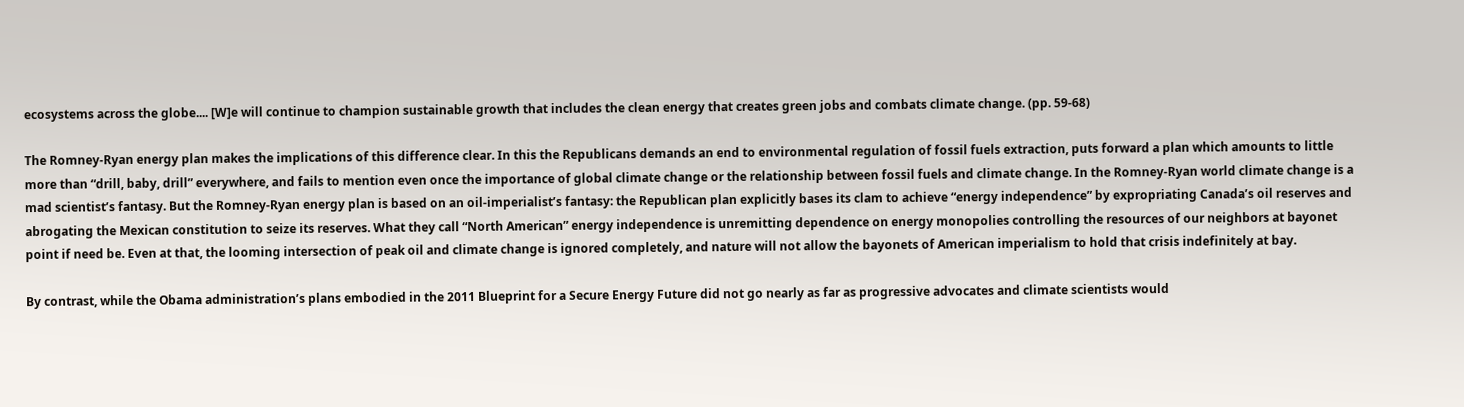ecosystems across the globe.... [W]e will continue to champion sustainable growth that includes the clean energy that creates green jobs and combats climate change. (pp. 59-68)

The Romney-Ryan energy plan makes the implications of this difference clear. In this the Republicans demands an end to environmental regulation of fossil fuels extraction, puts forward a plan which amounts to little more than “drill, baby, drill” everywhere, and fails to mention even once the importance of global climate change or the relationship between fossil fuels and climate change. In the Romney-Ryan world climate change is a mad scientist’s fantasy. But the Romney-Ryan energy plan is based on an oil-imperialist’s fantasy: the Republican plan explicitly bases its clam to achieve “energy independence” by expropriating Canada’s oil reserves and abrogating the Mexican constitution to seize its reserves. What they call “North American” energy independence is unremitting dependence on energy monopolies controlling the resources of our neighbors at bayonet point if need be. Even at that, the looming intersection of peak oil and climate change is ignored completely, and nature will not allow the bayonets of American imperialism to hold that crisis indefinitely at bay.

By contrast, while the Obama administration’s plans embodied in the 2011 Blueprint for a Secure Energy Future did not go nearly as far as progressive advocates and climate scientists would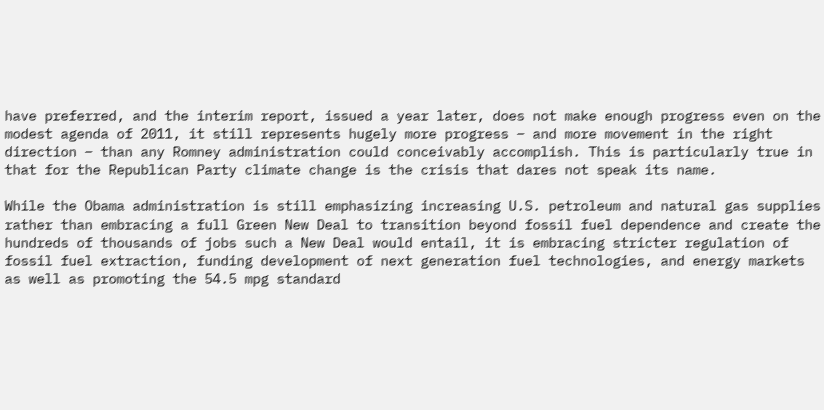have preferred, and the interim report, issued a year later, does not make enough progress even on the modest agenda of 2011, it still represents hugely more progress – and more movement in the right direction – than any Romney administration could conceivably accomplish. This is particularly true in that for the Republican Party climate change is the crisis that dares not speak its name.

While the Obama administration is still emphasizing increasing U.S. petroleum and natural gas supplies rather than embracing a full Green New Deal to transition beyond fossil fuel dependence and create the hundreds of thousands of jobs such a New Deal would entail, it is embracing stricter regulation of fossil fuel extraction, funding development of next generation fuel technologies, and energy markets as well as promoting the 54.5 mpg standard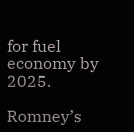for fuel economy by 2025.

Romney’s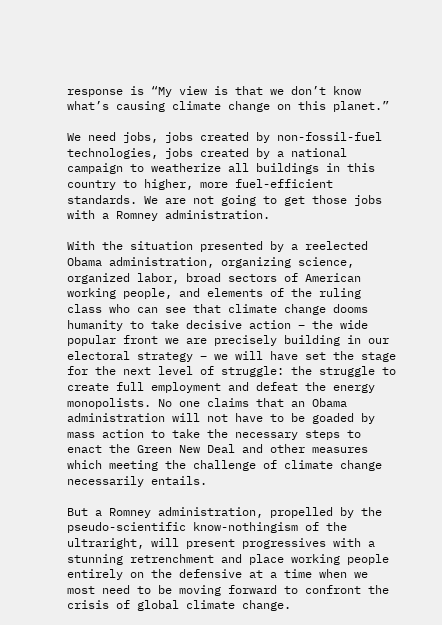response is “My view is that we don’t know what’s causing climate change on this planet.”

We need jobs, jobs created by non-fossil-fuel technologies, jobs created by a national campaign to weatherize all buildings in this country to higher, more fuel-efficient standards. We are not going to get those jobs with a Romney administration.

With the situation presented by a reelected Obama administration, organizing science, organized labor, broad sectors of American working people, and elements of the ruling class who can see that climate change dooms humanity to take decisive action – the wide popular front we are precisely building in our electoral strategy – we will have set the stage for the next level of struggle: the struggle to create full employment and defeat the energy monopolists. No one claims that an Obama administration will not have to be goaded by mass action to take the necessary steps to enact the Green New Deal and other measures which meeting the challenge of climate change necessarily entails.

But a Romney administration, propelled by the pseudo-scientific know-nothingism of the ultraright, will present progressives with a stunning retrenchment and place working people entirely on the defensive at a time when we most need to be moving forward to confront the crisis of global climate change.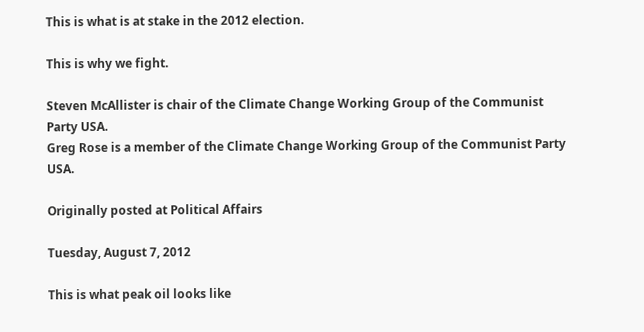This is what is at stake in the 2012 election.

This is why we fight.

Steven McAllister is chair of the Climate Change Working Group of the Communist Party USA.
Greg Rose is a member of the Climate Change Working Group of the Communist Party USA.

Originally posted at Political Affairs

Tuesday, August 7, 2012

This is what peak oil looks like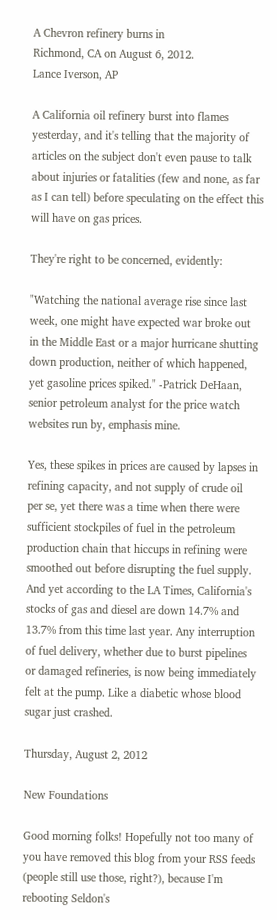A Chevron refinery burns in
Richmond, CA on August 6, 2012.
Lance Iverson, AP

A California oil refinery burst into flames yesterday, and it's telling that the majority of articles on the subject don't even pause to talk about injuries or fatalities (few and none, as far as I can tell) before speculating on the effect this will have on gas prices.

They're right to be concerned, evidently:

"Watching the national average rise since last week, one might have expected war broke out in the Middle East or a major hurricane shutting down production, neither of which happened, yet gasoline prices spiked." -Patrick DeHaan, senior petroleum analyst for the price watch websites run by, emphasis mine.

Yes, these spikes in prices are caused by lapses in refining capacity, and not supply of crude oil per se, yet there was a time when there were sufficient stockpiles of fuel in the petroleum production chain that hiccups in refining were smoothed out before disrupting the fuel supply. And yet according to the LA Times, California's stocks of gas and diesel are down 14.7% and 13.7% from this time last year. Any interruption of fuel delivery, whether due to burst pipelines or damaged refineries, is now being immediately felt at the pump. Like a diabetic whose blood sugar just crashed.

Thursday, August 2, 2012

New Foundations

Good morning folks! Hopefully not too many of you have removed this blog from your RSS feeds (people still use those, right?), because I'm rebooting Seldon's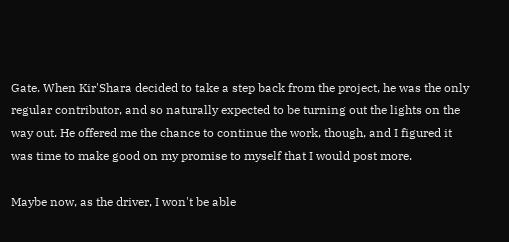Gate. When Kir'Shara decided to take a step back from the project, he was the only regular contributor, and so naturally expected to be turning out the lights on the way out. He offered me the chance to continue the work, though, and I figured it was time to make good on my promise to myself that I would post more.

Maybe now, as the driver, I won't be able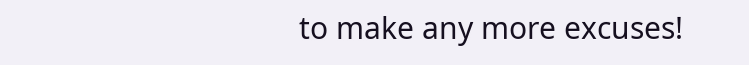to make any more excuses!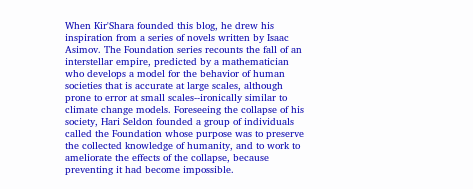When Kir'Shara founded this blog, he drew his inspiration from a series of novels written by Isaac Asimov. The Foundation series recounts the fall of an interstellar empire, predicted by a mathematician who develops a model for the behavior of human societies that is accurate at large scales, although prone to error at small scales--ironically similar to climate change models. Foreseeing the collapse of his society, Hari Seldon founded a group of individuals called the Foundation whose purpose was to preserve the collected knowledge of humanity, and to work to ameliorate the effects of the collapse, because preventing it had become impossible.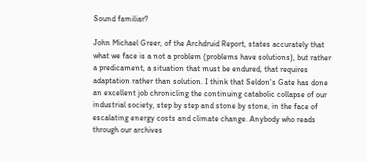Sound familiar?

John Michael Greer, of the Archdruid Report, states accurately that what we face is a not a problem (problems have solutions), but rather a predicament, a situation that must be endured, that requires adaptation rather than solution. I think that Seldon's Gate has done an excellent job chronicling the continuing catabolic collapse of our industrial society, step by step and stone by stone, in the face of escalating energy costs and climate change. Anybody who reads through our archives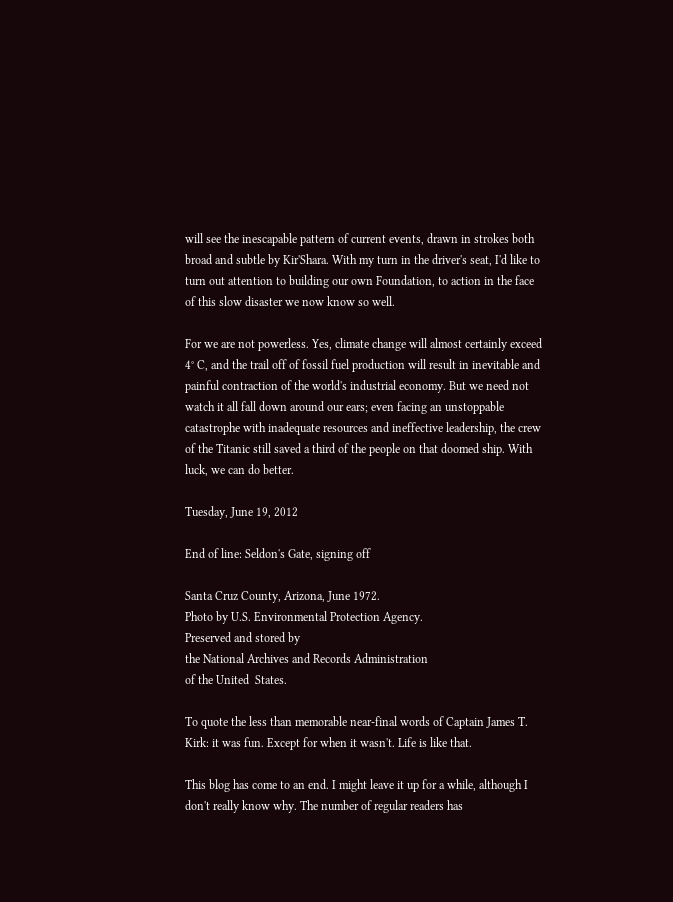will see the inescapable pattern of current events, drawn in strokes both broad and subtle by Kir'Shara. With my turn in the driver's seat, I'd like to turn out attention to building our own Foundation, to action in the face of this slow disaster we now know so well.

For we are not powerless. Yes, climate change will almost certainly exceed 4° C, and the trail off of fossil fuel production will result in inevitable and painful contraction of the world's industrial economy. But we need not watch it all fall down around our ears; even facing an unstoppable catastrophe with inadequate resources and ineffective leadership, the crew of the Titanic still saved a third of the people on that doomed ship. With luck, we can do better.

Tuesday, June 19, 2012

End of line: Seldon's Gate, signing off

Santa Cruz County, Arizona, June 1972.
Photo by U.S. Environmental Protection Agency.
Preserved and stored by
the National Archives and Records Administration
of the United  States.

To quote the less than memorable near-final words of Captain James T. Kirk: it was fun. Except for when it wasn't. Life is like that.

This blog has come to an end. I might leave it up for a while, although I don't really know why. The number of regular readers has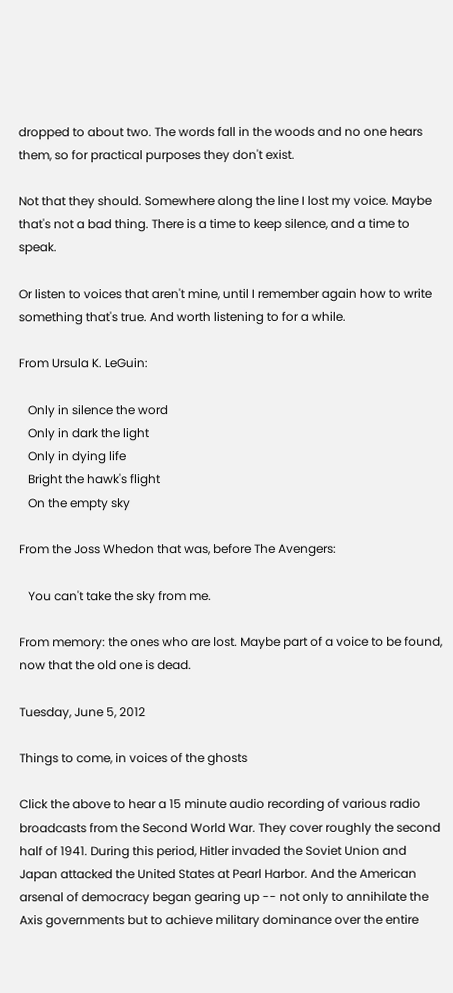dropped to about two. The words fall in the woods and no one hears them, so for practical purposes they don't exist.

Not that they should. Somewhere along the line I lost my voice. Maybe that's not a bad thing. There is a time to keep silence, and a time to speak.

Or listen to voices that aren't mine, until I remember again how to write something that's true. And worth listening to for a while.

From Ursula K. LeGuin:

   Only in silence the word
   Only in dark the light
   Only in dying life
   Bright the hawk's flight
   On the empty sky

From the Joss Whedon that was, before The Avengers:

   You can't take the sky from me.

From memory: the ones who are lost. Maybe part of a voice to be found, now that the old one is dead.

Tuesday, June 5, 2012

Things to come, in voices of the ghosts

Click the above to hear a 15 minute audio recording of various radio broadcasts from the Second World War. They cover roughly the second half of 1941. During this period, Hitler invaded the Soviet Union and Japan attacked the United States at Pearl Harbor. And the American arsenal of democracy began gearing up -- not only to annihilate the Axis governments but to achieve military dominance over the entire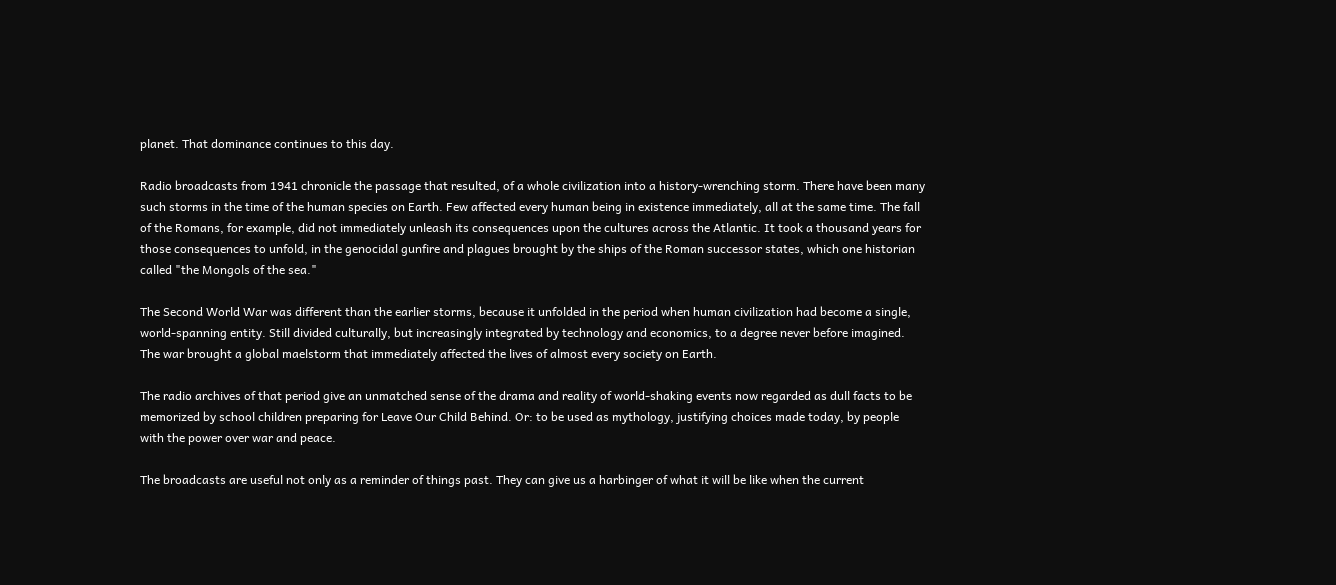planet. That dominance continues to this day.

Radio broadcasts from 1941 chronicle the passage that resulted, of a whole civilization into a history-wrenching storm. There have been many such storms in the time of the human species on Earth. Few affected every human being in existence immediately, all at the same time. The fall of the Romans, for example, did not immediately unleash its consequences upon the cultures across the Atlantic. It took a thousand years for those consequences to unfold, in the genocidal gunfire and plagues brought by the ships of the Roman successor states, which one historian called "the Mongols of the sea."

The Second World War was different than the earlier storms, because it unfolded in the period when human civilization had become a single, world-spanning entity. Still divided culturally, but increasingly integrated by technology and economics, to a degree never before imagined. The war brought a global maelstorm that immediately affected the lives of almost every society on Earth.

The radio archives of that period give an unmatched sense of the drama and reality of world-shaking events now regarded as dull facts to be memorized by school children preparing for Leave Our Child Behind. Or: to be used as mythology, justifying choices made today, by people with the power over war and peace.

The broadcasts are useful not only as a reminder of things past. They can give us a harbinger of what it will be like when the current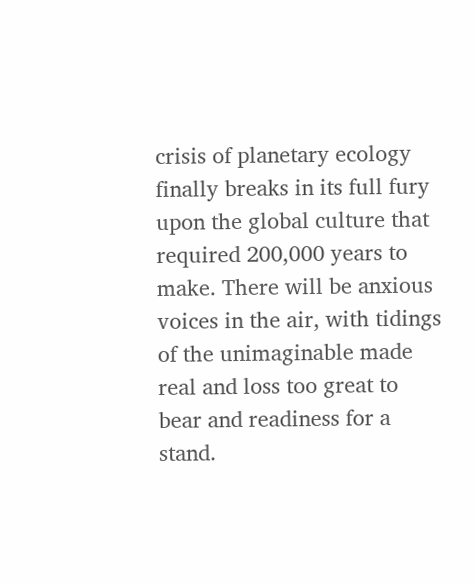crisis of planetary ecology finally breaks in its full fury upon the global culture that required 200,000 years to make. There will be anxious voices in the air, with tidings of the unimaginable made real and loss too great to bear and readiness for a stand.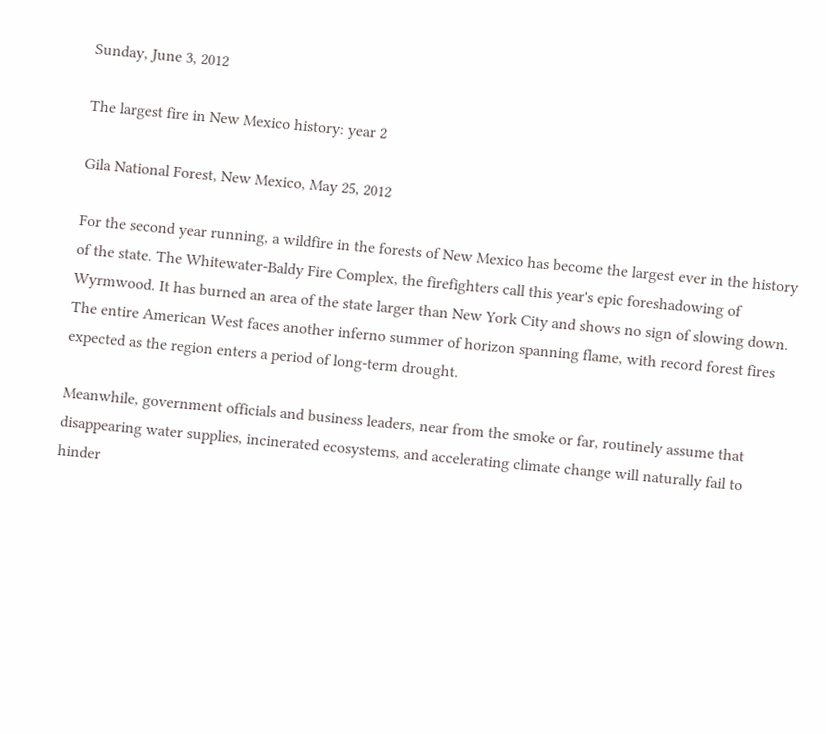Sunday, June 3, 2012

The largest fire in New Mexico history: year 2

Gila National Forest, New Mexico, May 25, 2012

For the second year running, a wildfire in the forests of New Mexico has become the largest ever in the history of the state. The Whitewater-Baldy Fire Complex, the firefighters call this year's epic foreshadowing of Wyrmwood. It has burned an area of the state larger than New York City and shows no sign of slowing down. The entire American West faces another inferno summer of horizon spanning flame, with record forest fires expected as the region enters a period of long-term drought.

Meanwhile, government officials and business leaders, near from the smoke or far, routinely assume that disappearing water supplies, incinerated ecosystems, and accelerating climate change will naturally fail to hinder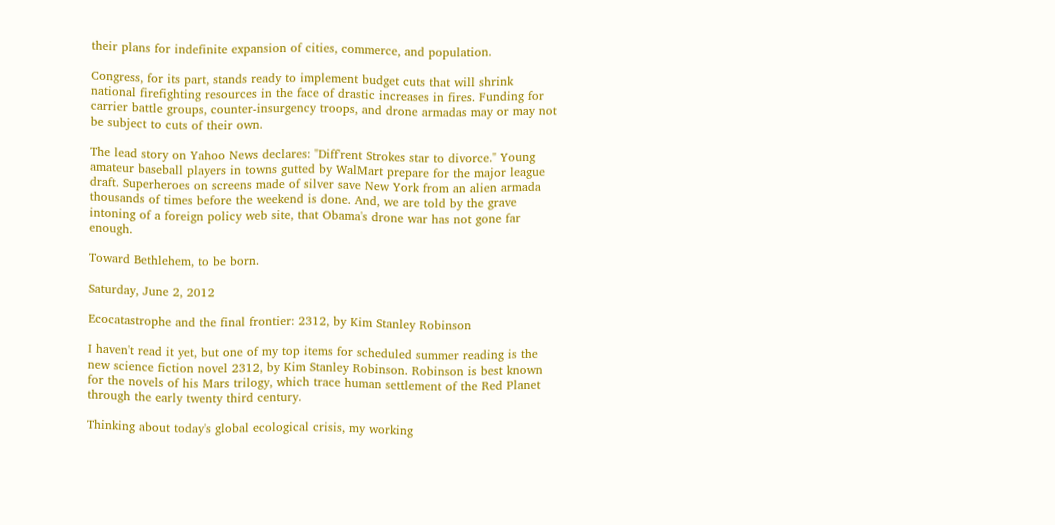their plans for indefinite expansion of cities, commerce, and population.

Congress, for its part, stands ready to implement budget cuts that will shrink national firefighting resources in the face of drastic increases in fires. Funding for carrier battle groups, counter-insurgency troops, and drone armadas may or may not be subject to cuts of their own.

The lead story on Yahoo News declares: "Diff'rent Strokes star to divorce." Young amateur baseball players in towns gutted by WalMart prepare for the major league draft. Superheroes on screens made of silver save New York from an alien armada thousands of times before the weekend is done. And, we are told by the grave intoning of a foreign policy web site, that Obama's drone war has not gone far enough.

Toward Bethlehem, to be born.

Saturday, June 2, 2012

Ecocatastrophe and the final frontier: 2312, by Kim Stanley Robinson

I haven't read it yet, but one of my top items for scheduled summer reading is the new science fiction novel 2312, by Kim Stanley Robinson. Robinson is best known for the novels of his Mars trilogy, which trace human settlement of the Red Planet through the early twenty third century.

Thinking about today's global ecological crisis, my working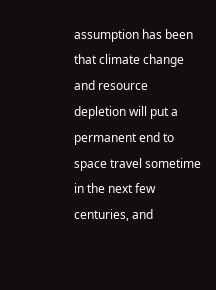assumption has been that climate change and resource depletion will put a permanent end to space travel sometime in the next few centuries, and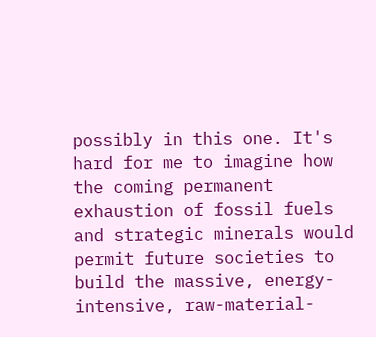possibly in this one. It's hard for me to imagine how the coming permanent exhaustion of fossil fuels and strategic minerals would permit future societies to build the massive, energy-intensive, raw-material-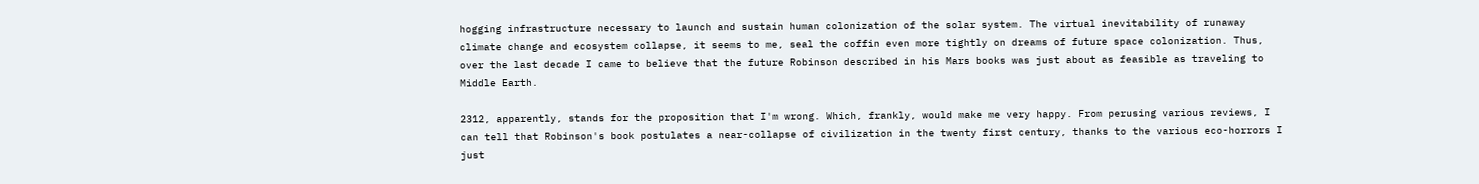hogging infrastructure necessary to launch and sustain human colonization of the solar system. The virtual inevitability of runaway climate change and ecosystem collapse, it seems to me, seal the coffin even more tightly on dreams of future space colonization. Thus, over the last decade I came to believe that the future Robinson described in his Mars books was just about as feasible as traveling to Middle Earth.

2312, apparently, stands for the proposition that I'm wrong. Which, frankly, would make me very happy. From perusing various reviews, I can tell that Robinson's book postulates a near-collapse of civilization in the twenty first century, thanks to the various eco-horrors I just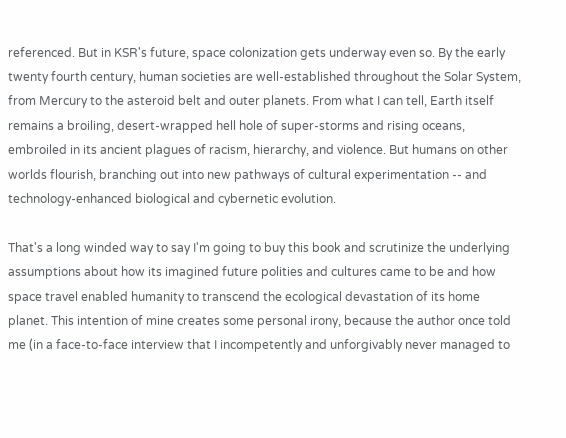referenced. But in KSR's future, space colonization gets underway even so. By the early twenty fourth century, human societies are well-established throughout the Solar System, from Mercury to the asteroid belt and outer planets. From what I can tell, Earth itself remains a broiling, desert-wrapped hell hole of super-storms and rising oceans, embroiled in its ancient plagues of racism, hierarchy, and violence. But humans on other worlds flourish, branching out into new pathways of cultural experimentation -- and technology-enhanced biological and cybernetic evolution.

That's a long winded way to say I'm going to buy this book and scrutinize the underlying assumptions about how its imagined future polities and cultures came to be and how space travel enabled humanity to transcend the ecological devastation of its home planet. This intention of mine creates some personal irony, because the author once told me (in a face-to-face interview that I incompetently and unforgivably never managed to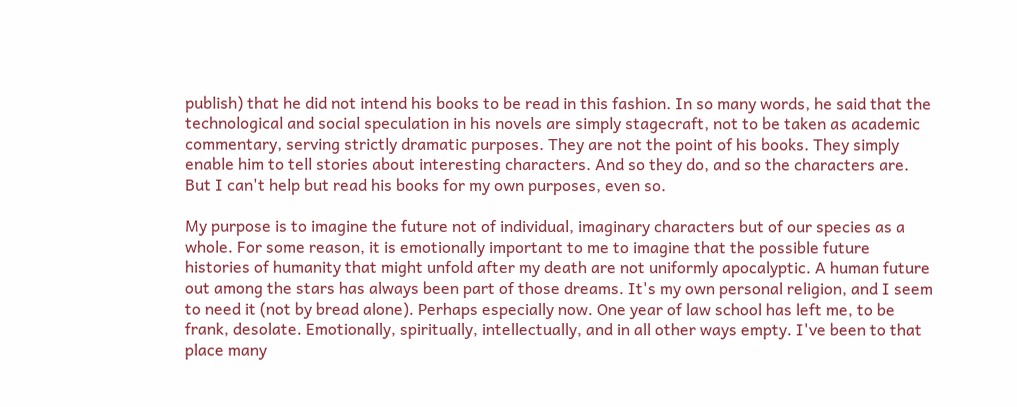publish) that he did not intend his books to be read in this fashion. In so many words, he said that the technological and social speculation in his novels are simply stagecraft, not to be taken as academic commentary, serving strictly dramatic purposes. They are not the point of his books. They simply enable him to tell stories about interesting characters. And so they do, and so the characters are. But I can't help but read his books for my own purposes, even so.

My purpose is to imagine the future not of individual, imaginary characters but of our species as a whole. For some reason, it is emotionally important to me to imagine that the possible future histories of humanity that might unfold after my death are not uniformly apocalyptic. A human future out among the stars has always been part of those dreams. It's my own personal religion, and I seem to need it (not by bread alone). Perhaps especially now. One year of law school has left me, to be frank, desolate. Emotionally, spiritually, intellectually, and in all other ways empty. I've been to that place many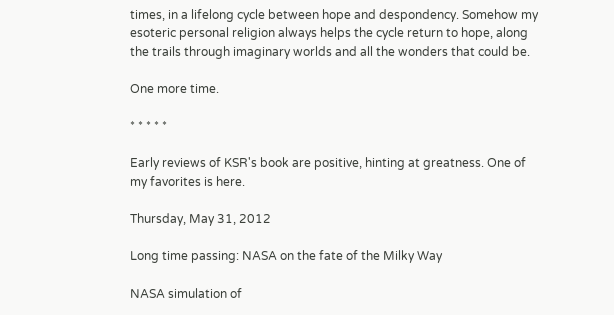times, in a lifelong cycle between hope and despondency. Somehow my esoteric personal religion always helps the cycle return to hope, along the trails through imaginary worlds and all the wonders that could be.

One more time.

* * * * *

Early reviews of KSR's book are positive, hinting at greatness. One of my favorites is here.

Thursday, May 31, 2012

Long time passing: NASA on the fate of the Milky Way

NASA simulation of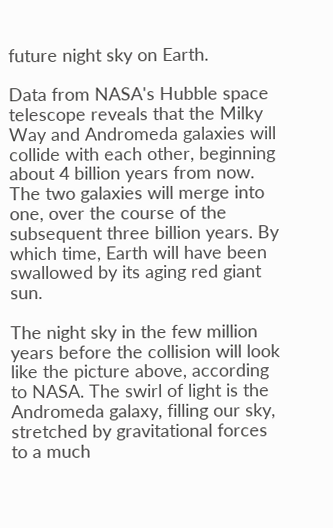future night sky on Earth.

Data from NASA's Hubble space telescope reveals that the Milky Way and Andromeda galaxies will collide with each other, beginning about 4 billion years from now. The two galaxies will merge into one, over the course of the subsequent three billion years. By which time, Earth will have been swallowed by its aging red giant sun.

The night sky in the few million years before the collision will look like the picture above, according to NASA. The swirl of light is the Andromeda galaxy, filling our sky, stretched by gravitational forces to a much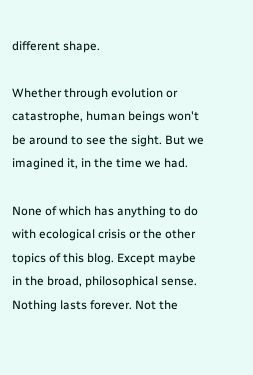different shape.

Whether through evolution or catastrophe, human beings won't be around to see the sight. But we imagined it, in the time we had.

None of which has anything to do with ecological crisis or the other topics of this blog. Except maybe in the broad, philosophical sense. Nothing lasts forever. Not the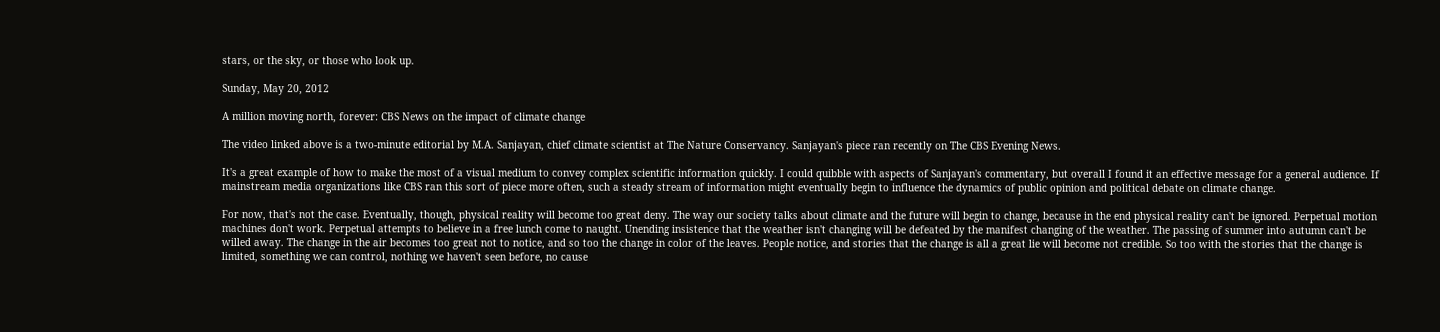stars, or the sky, or those who look up.

Sunday, May 20, 2012

A million moving north, forever: CBS News on the impact of climate change

The video linked above is a two-minute editorial by M.A. Sanjayan, chief climate scientist at The Nature Conservancy. Sanjayan's piece ran recently on The CBS Evening News.

It's a great example of how to make the most of a visual medium to convey complex scientific information quickly. I could quibble with aspects of Sanjayan's commentary, but overall I found it an effective message for a general audience. If mainstream media organizations like CBS ran this sort of piece more often, such a steady stream of information might eventually begin to influence the dynamics of public opinion and political debate on climate change.

For now, that's not the case. Eventually, though, physical reality will become too great deny. The way our society talks about climate and the future will begin to change, because in the end physical reality can't be ignored. Perpetual motion machines don't work. Perpetual attempts to believe in a free lunch come to naught. Unending insistence that the weather isn't changing will be defeated by the manifest changing of the weather. The passing of summer into autumn can't be willed away. The change in the air becomes too great not to notice, and so too the change in color of the leaves. People notice, and stories that the change is all a great lie will become not credible. So too with the stories that the change is limited, something we can control, nothing we haven't seen before, no cause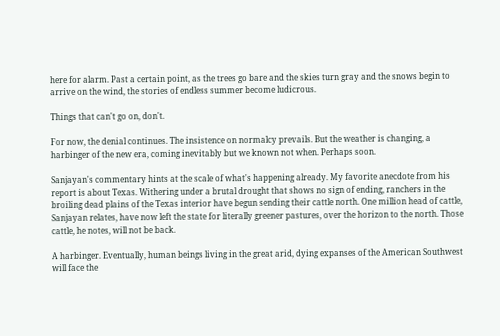here for alarm. Past a certain point, as the trees go bare and the skies turn gray and the snows begin to arrive on the wind, the stories of endless summer become ludicrous.

Things that can't go on, don't.

For now, the denial continues. The insistence on normalcy prevails. But the weather is changing, a harbinger of the new era, coming inevitably but we known not when. Perhaps soon.

Sanjayan's commentary hints at the scale of what's happening already. My favorite anecdote from his report is about Texas. Withering under a brutal drought that shows no sign of ending, ranchers in the broiling dead plains of the Texas interior have begun sending their cattle north. One million head of cattle, Sanjayan relates, have now left the state for literally greener pastures, over the horizon to the north. Those cattle, he notes, will not be back.

A harbinger. Eventually, human beings living in the great arid, dying expanses of the American Southwest will face the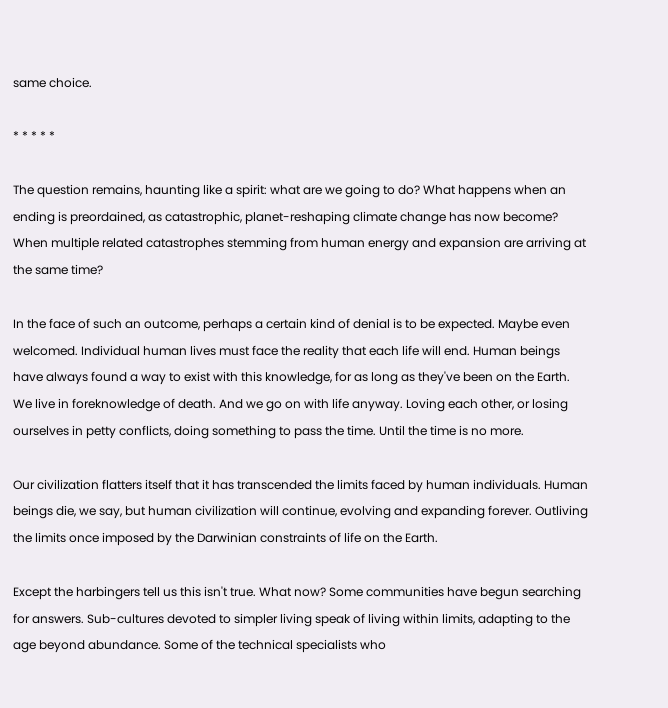same choice.

* * * * *

The question remains, haunting like a spirit: what are we going to do? What happens when an ending is preordained, as catastrophic, planet-reshaping climate change has now become? When multiple related catastrophes stemming from human energy and expansion are arriving at the same time?

In the face of such an outcome, perhaps a certain kind of denial is to be expected. Maybe even welcomed. Individual human lives must face the reality that each life will end. Human beings have always found a way to exist with this knowledge, for as long as they've been on the Earth. We live in foreknowledge of death. And we go on with life anyway. Loving each other, or losing ourselves in petty conflicts, doing something to pass the time. Until the time is no more.

Our civilization flatters itself that it has transcended the limits faced by human individuals. Human beings die, we say, but human civilization will continue, evolving and expanding forever. Outliving the limits once imposed by the Darwinian constraints of life on the Earth.

Except the harbingers tell us this isn't true. What now? Some communities have begun searching for answers. Sub-cultures devoted to simpler living speak of living within limits, adapting to the age beyond abundance. Some of the technical specialists who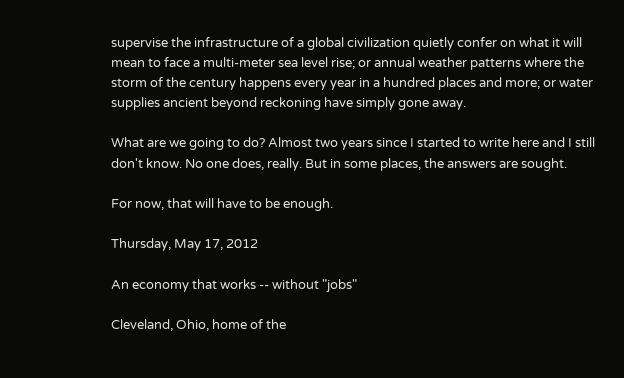supervise the infrastructure of a global civilization quietly confer on what it will mean to face a multi-meter sea level rise; or annual weather patterns where the storm of the century happens every year in a hundred places and more; or water supplies ancient beyond reckoning have simply gone away.

What are we going to do? Almost two years since I started to write here and I still don't know. No one does, really. But in some places, the answers are sought.

For now, that will have to be enough.

Thursday, May 17, 2012

An economy that works -- without "jobs"

Cleveland, Ohio, home of the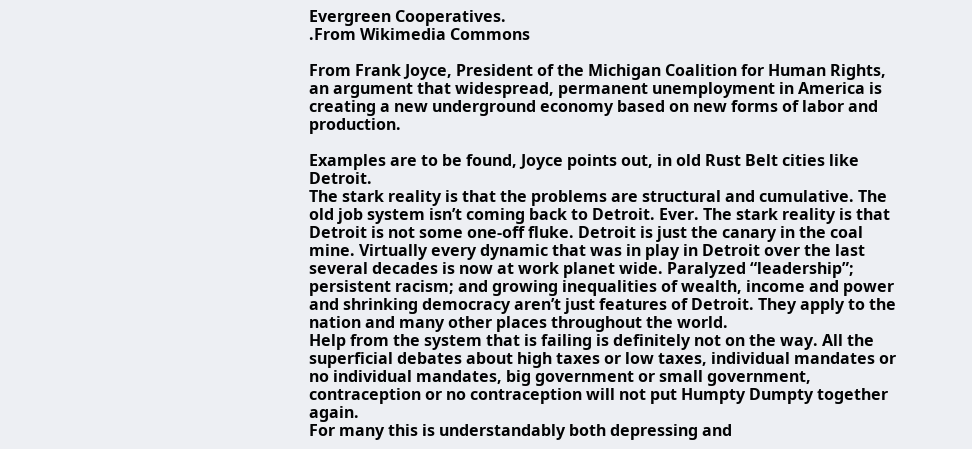Evergreen Cooperatives.
.From Wikimedia Commons

From Frank Joyce, President of the Michigan Coalition for Human Rights, an argument that widespread, permanent unemployment in America is creating a new underground economy based on new forms of labor and production.

Examples are to be found, Joyce points out, in old Rust Belt cities like Detroit.
The stark reality is that the problems are structural and cumulative. The old job system isn’t coming back to Detroit. Ever. The stark reality is that Detroit is not some one-off fluke. Detroit is just the canary in the coal mine. Virtually every dynamic that was in play in Detroit over the last several decades is now at work planet wide. Paralyzed “leadership”; persistent racism; and growing inequalities of wealth, income and power and shrinking democracy aren’t just features of Detroit. They apply to the nation and many other places throughout the world.
Help from the system that is failing is definitely not on the way. All the superficial debates about high taxes or low taxes, individual mandates or no individual mandates, big government or small government, contraception or no contraception will not put Humpty Dumpty together again.
For many this is understandably both depressing and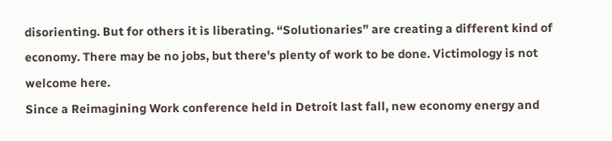disorienting. But for others it is liberating. “Solutionaries” are creating a different kind of economy. There may be no jobs, but there's plenty of work to be done. Victimology is not welcome here.
Since a Reimagining Work conference held in Detroit last fall, new economy energy and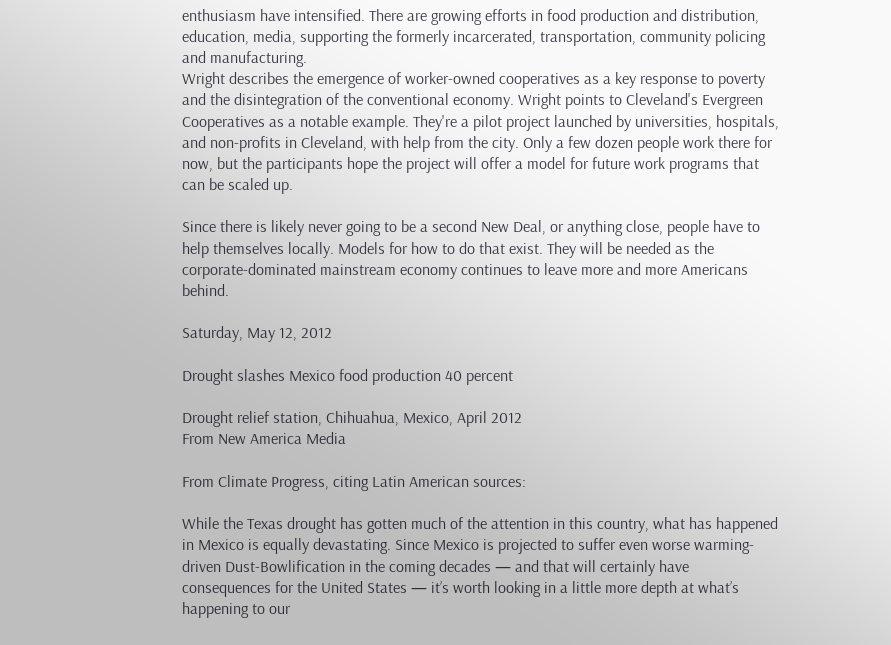enthusiasm have intensified. There are growing efforts in food production and distribution, education, media, supporting the formerly incarcerated, transportation, community policing and manufacturing.
Wright describes the emergence of worker-owned cooperatives as a key response to poverty and the disintegration of the conventional economy. Wright points to Cleveland's Evergreen Cooperatives as a notable example. They're a pilot project launched by universities, hospitals, and non-profits in Cleveland, with help from the city. Only a few dozen people work there for now, but the participants hope the project will offer a model for future work programs that can be scaled up.

Since there is likely never going to be a second New Deal, or anything close, people have to help themselves locally. Models for how to do that exist. They will be needed as the corporate-dominated mainstream economy continues to leave more and more Americans behind.

Saturday, May 12, 2012

Drought slashes Mexico food production 40 percent

Drought relief station, Chihuahua, Mexico, April 2012
From New America Media

From Climate Progress, citing Latin American sources:

While the Texas drought has gotten much of the attention in this country, what has happened in Mexico is equally devastating. Since Mexico is projected to suffer even worse warming-driven Dust-Bowlification in the coming decades — and that will certainly have consequences for the United States — it’s worth looking in a little more depth at what’s happening to our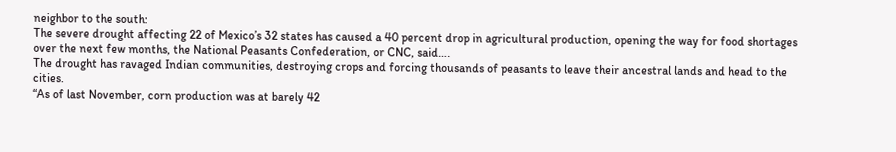neighbor to the south:
The severe drought affecting 22 of Mexico’s 32 states has caused a 40 percent drop in agricultural production, opening the way for food shortages over the next few months, the National Peasants Confederation, or CNC, said….
The drought has ravaged Indian communities, destroying crops and forcing thousands of peasants to leave their ancestral lands and head to the cities.
“As of last November, corn production was at barely 42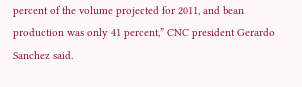percent of the volume projected for 2011, and bean production was only 41 percent,” CNC president Gerardo Sanchez said.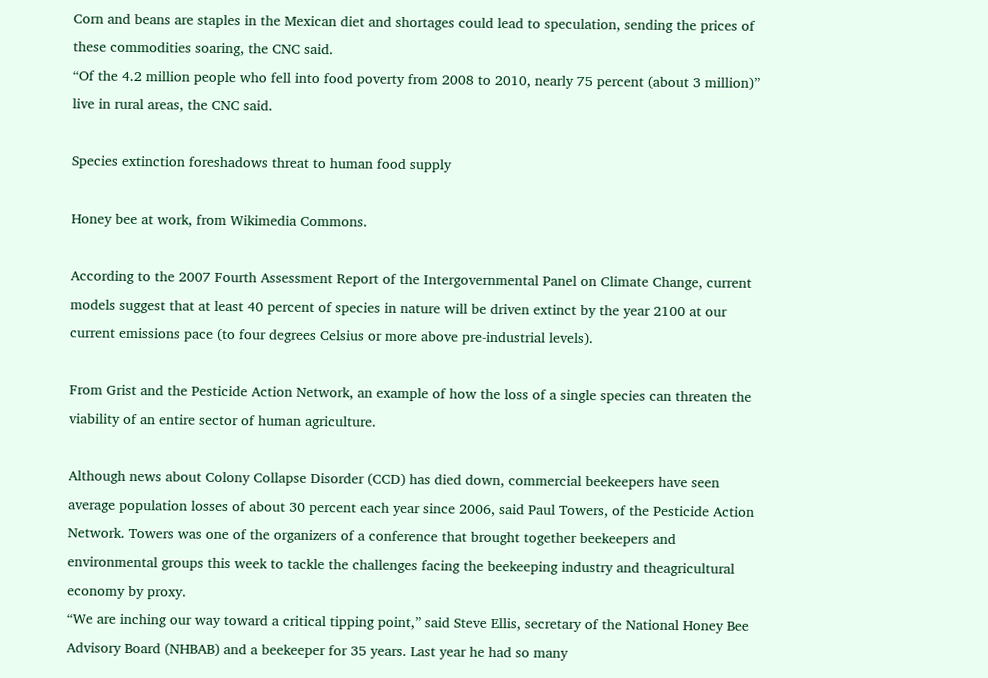Corn and beans are staples in the Mexican diet and shortages could lead to speculation, sending the prices of these commodities soaring, the CNC said.
“Of the 4.2 million people who fell into food poverty from 2008 to 2010, nearly 75 percent (about 3 million)” live in rural areas, the CNC said.

Species extinction foreshadows threat to human food supply

Honey bee at work, from Wikimedia Commons.

According to the 2007 Fourth Assessment Report of the Intergovernmental Panel on Climate Change, current models suggest that at least 40 percent of species in nature will be driven extinct by the year 2100 at our current emissions pace (to four degrees Celsius or more above pre-industrial levels).

From Grist and the Pesticide Action Network, an example of how the loss of a single species can threaten the viability of an entire sector of human agriculture.

Although news about Colony Collapse Disorder (CCD) has died down, commercial beekeepers have seen average population losses of about 30 percent each year since 2006, said Paul Towers, of the Pesticide Action Network. Towers was one of the organizers of a conference that brought together beekeepers and environmental groups this week to tackle the challenges facing the beekeeping industry and theagricultural economy by proxy.
“We are inching our way toward a critical tipping point,” said Steve Ellis, secretary of the National Honey Bee Advisory Board (NHBAB) and a beekeeper for 35 years. Last year he had so many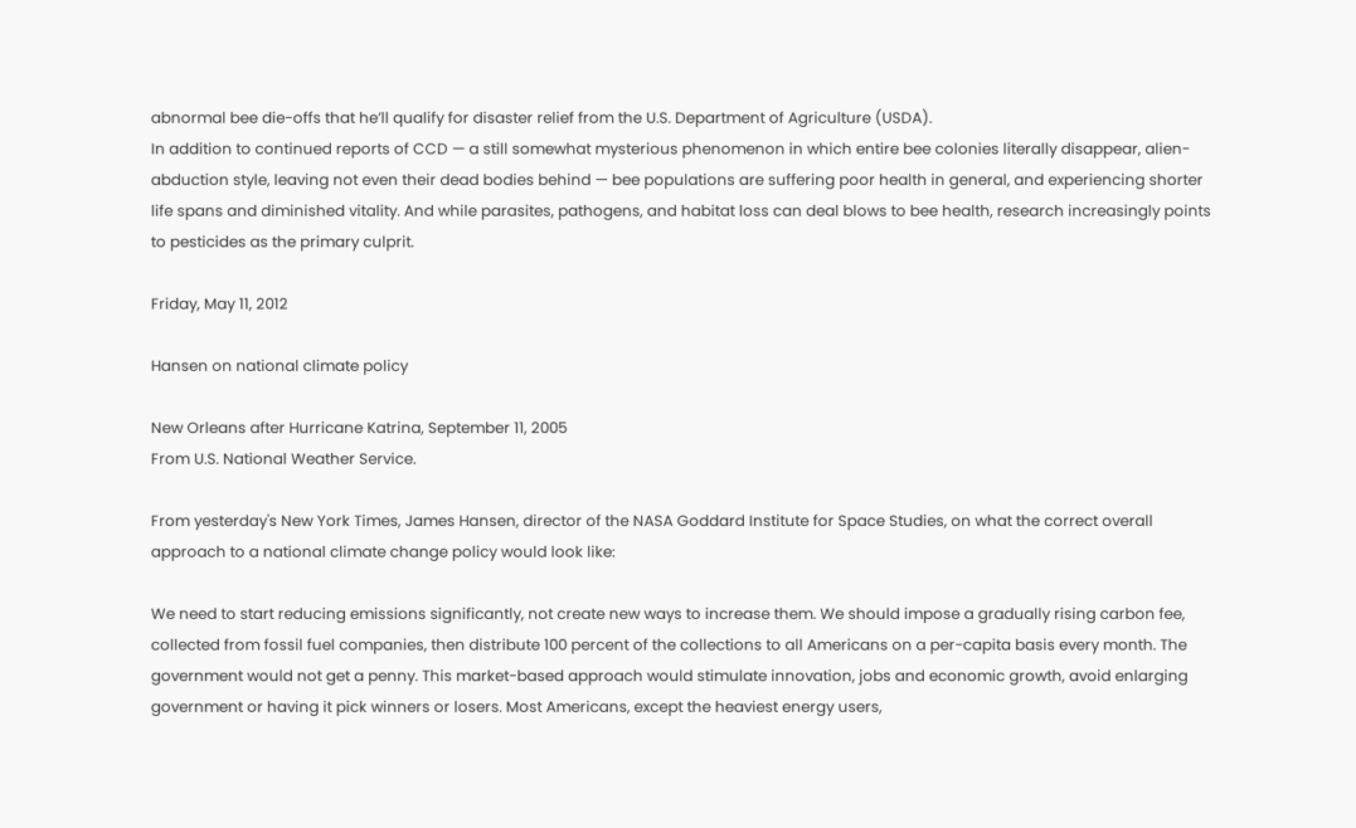abnormal bee die-offs that he’ll qualify for disaster relief from the U.S. Department of Agriculture (USDA).
In addition to continued reports of CCD — a still somewhat mysterious phenomenon in which entire bee colonies literally disappear, alien-abduction style, leaving not even their dead bodies behind — bee populations are suffering poor health in general, and experiencing shorter life spans and diminished vitality. And while parasites, pathogens, and habitat loss can deal blows to bee health, research increasingly points to pesticides as the primary culprit.

Friday, May 11, 2012

Hansen on national climate policy

New Orleans after Hurricane Katrina, September 11, 2005
From U.S. National Weather Service.

From yesterday's New York Times, James Hansen, director of the NASA Goddard Institute for Space Studies, on what the correct overall approach to a national climate change policy would look like:

We need to start reducing emissions significantly, not create new ways to increase them. We should impose a gradually rising carbon fee, collected from fossil fuel companies, then distribute 100 percent of the collections to all Americans on a per-capita basis every month. The government would not get a penny. This market-based approach would stimulate innovation, jobs and economic growth, avoid enlarging government or having it pick winners or losers. Most Americans, except the heaviest energy users,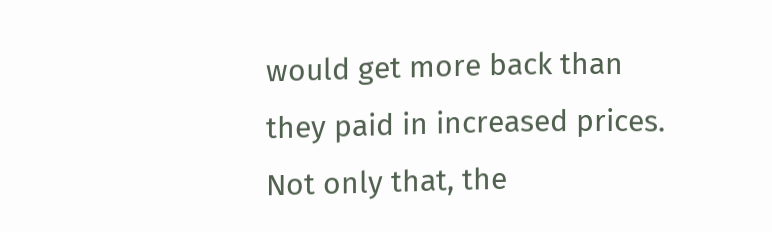would get more back than they paid in increased prices. Not only that, the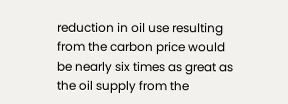reduction in oil use resulting from the carbon price would be nearly six times as great as the oil supply from the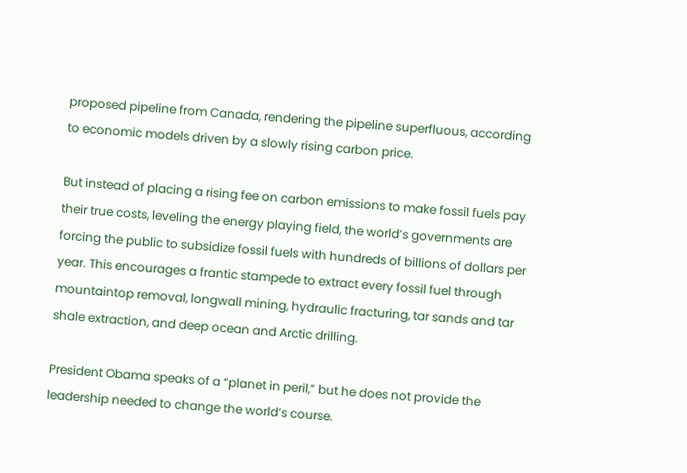proposed pipeline from Canada, rendering the pipeline superfluous, according to economic models driven by a slowly rising carbon price.

But instead of placing a rising fee on carbon emissions to make fossil fuels pay their true costs, leveling the energy playing field, the world’s governments are forcing the public to subsidize fossil fuels with hundreds of billions of dollars per year. This encourages a frantic stampede to extract every fossil fuel through mountaintop removal, longwall mining, hydraulic fracturing, tar sands and tar shale extraction, and deep ocean and Arctic drilling.

President Obama speaks of a “planet in peril,” but he does not provide the leadership needed to change the world’s course.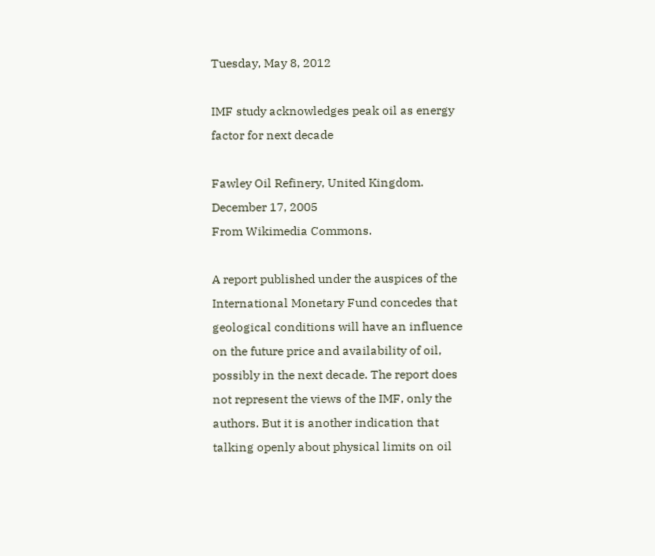Tuesday, May 8, 2012

IMF study acknowledges peak oil as energy factor for next decade

Fawley Oil Refinery, United Kingdom. December 17, 2005
From Wikimedia Commons.

A report published under the auspices of the International Monetary Fund concedes that geological conditions will have an influence on the future price and availability of oil, possibly in the next decade. The report does not represent the views of the IMF, only the authors. But it is another indication that talking openly about physical limits on oil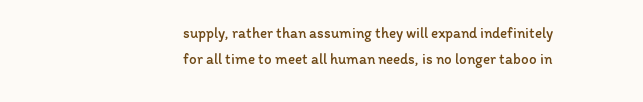supply, rather than assuming they will expand indefinitely for all time to meet all human needs, is no longer taboo in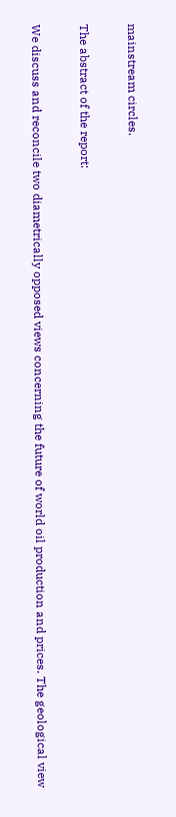mainstream circles.

The abstract of the report:

We discuss and reconcile two diametrically opposed views concerning the future of world oil production and prices. The geological view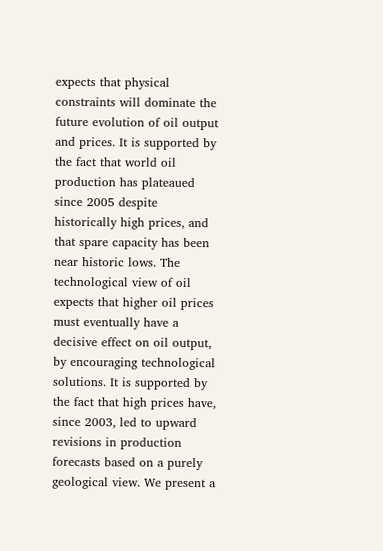expects that physical constraints will dominate the future evolution of oil output and prices. It is supported by the fact that world oil production has plateaued since 2005 despite historically high prices, and that spare capacity has been near historic lows. The technological view of oil expects that higher oil prices must eventually have a decisive effect on oil output, by encouraging technological solutions. It is supported by the fact that high prices have, since 2003, led to upward revisions in production forecasts based on a purely geological view. We present a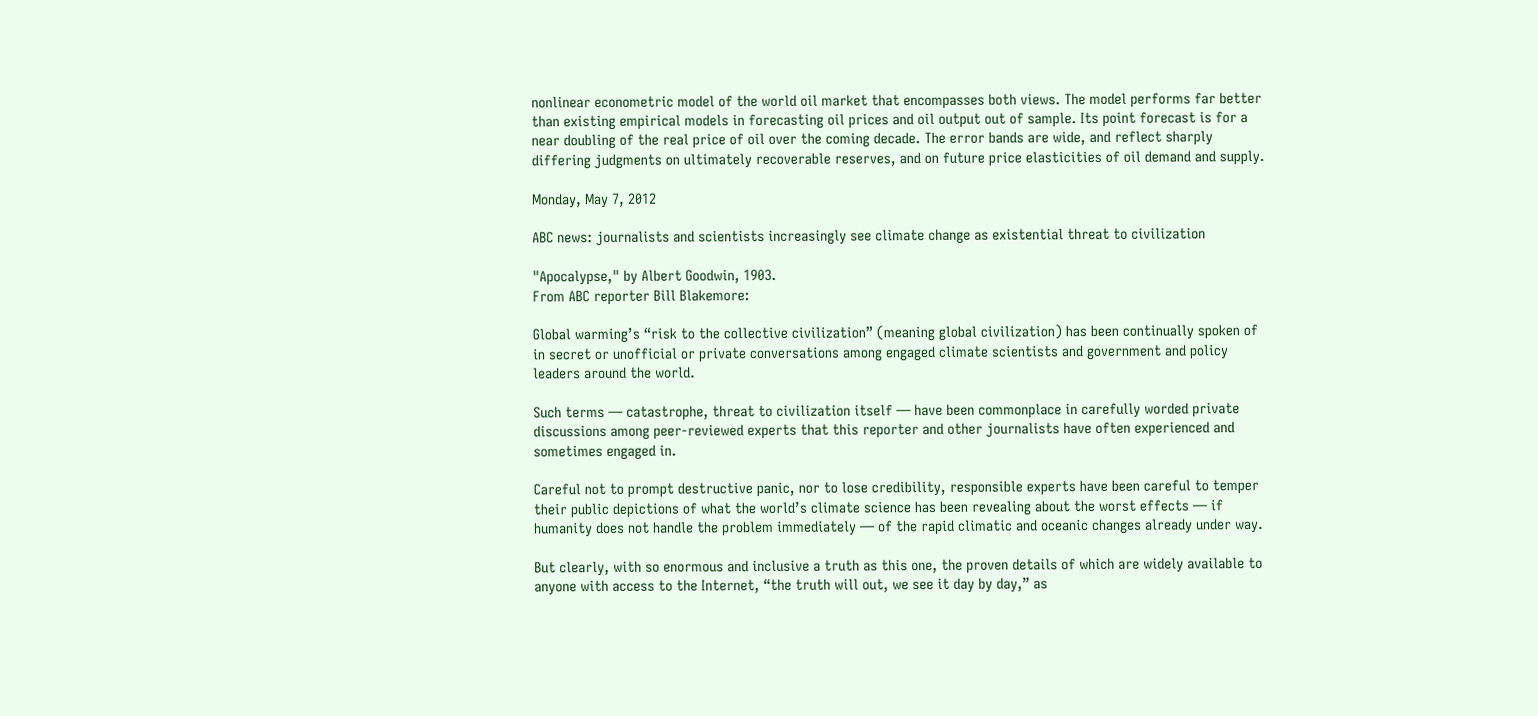nonlinear econometric model of the world oil market that encompasses both views. The model performs far better than existing empirical models in forecasting oil prices and oil output out of sample. Its point forecast is for a near doubling of the real price of oil over the coming decade. The error bands are wide, and reflect sharply differing judgments on ultimately recoverable reserves, and on future price elasticities of oil demand and supply.

Monday, May 7, 2012

ABC news: journalists and scientists increasingly see climate change as existential threat to civilization

"Apocalypse," by Albert Goodwin, 1903.
From ABC reporter Bill Blakemore:

Global warming’s “risk to the collective civilization” (meaning global civilization) has been continually spoken of in secret or unofficial or private conversations among engaged climate scientists and government and policy leaders around the world.

Such terms — catastrophe, threat to civilization itself — have been commonplace in carefully worded private discussions among peer-reviewed experts that this reporter and other journalists have often experienced and sometimes engaged in.

Careful not to prompt destructive panic, nor to lose credibility, responsible experts have been careful to temper their public depictions of what the world’s climate science has been revealing about the worst effects — if humanity does not handle the problem immediately — of the rapid climatic and oceanic changes already under way.

But clearly, with so enormous and inclusive a truth as this one, the proven details of which are widely available to anyone with access to the Internet, “the truth will out, we see it day by day,” as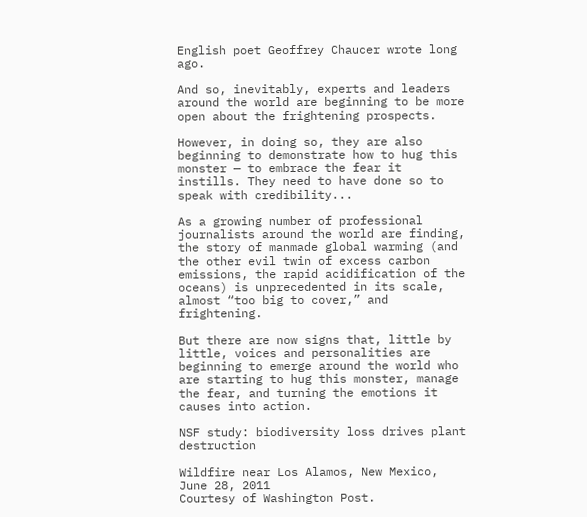English poet Geoffrey Chaucer wrote long ago.

And so, inevitably, experts and leaders around the world are beginning to be more open about the frightening prospects.

However, in doing so, they are also beginning to demonstrate how to hug this monster — to embrace the fear it instills. They need to have done so to speak with credibility...

As a growing number of professional journalists around the world are finding, the story of manmade global warming (and the other evil twin of excess carbon emissions, the rapid acidification of the oceans) is unprecedented in its scale, almost “too big to cover,” and frightening.

But there are now signs that, little by little, voices and personalities are beginning to emerge around the world who are starting to hug this monster, manage the fear, and turning the emotions it causes into action.

NSF study: biodiversity loss drives plant destruction

Wildfire near Los Alamos, New Mexico, June 28, 2011
Courtesy of Washington Post.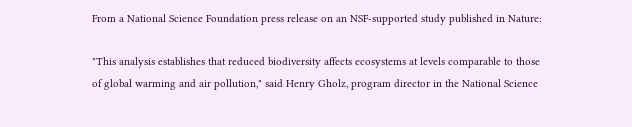From a National Science Foundation press release on an NSF-supported study published in Nature:

"This analysis establishes that reduced biodiversity affects ecosystems at levels comparable to those of global warming and air pollution," said Henry Gholz, program director in the National Science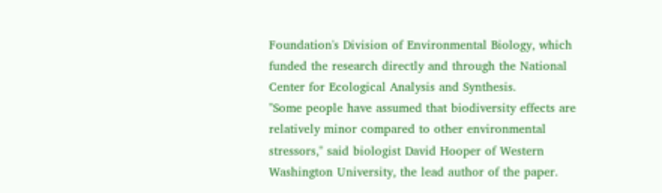Foundation's Division of Environmental Biology, which funded the research directly and through the National Center for Ecological Analysis and Synthesis.
"Some people have assumed that biodiversity effects are relatively minor compared to other environmental stressors," said biologist David Hooper of Western Washington University, the lead author of the paper.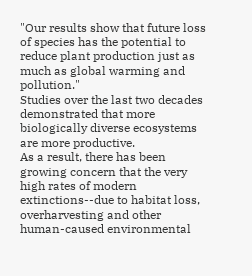"Our results show that future loss of species has the potential to reduce plant production just as much as global warming and pollution."
Studies over the last two decades demonstrated that more biologically diverse ecosystems are more productive.
As a result, there has been growing concern that the very high rates of modern extinctions--due to habitat loss, overharvesting and other human-caused environmental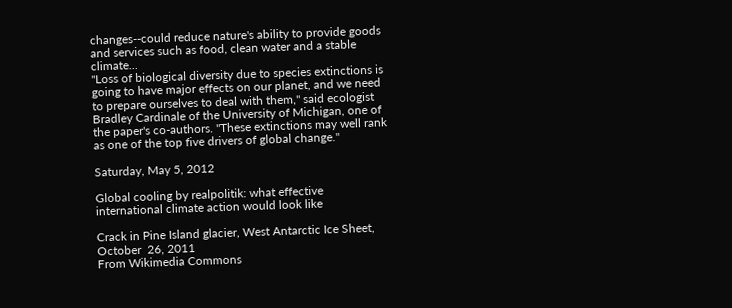changes--could reduce nature's ability to provide goods and services such as food, clean water and a stable climate...
"Loss of biological diversity due to species extinctions is going to have major effects on our planet, and we need to prepare ourselves to deal with them," said ecologist Bradley Cardinale of the University of Michigan, one of the paper's co-authors. "These extinctions may well rank as one of the top five drivers of global change."

Saturday, May 5, 2012

Global cooling by realpolitik: what effective international climate action would look like

Crack in Pine Island glacier, West Antarctic Ice Sheet, October  26, 2011
From Wikimedia Commons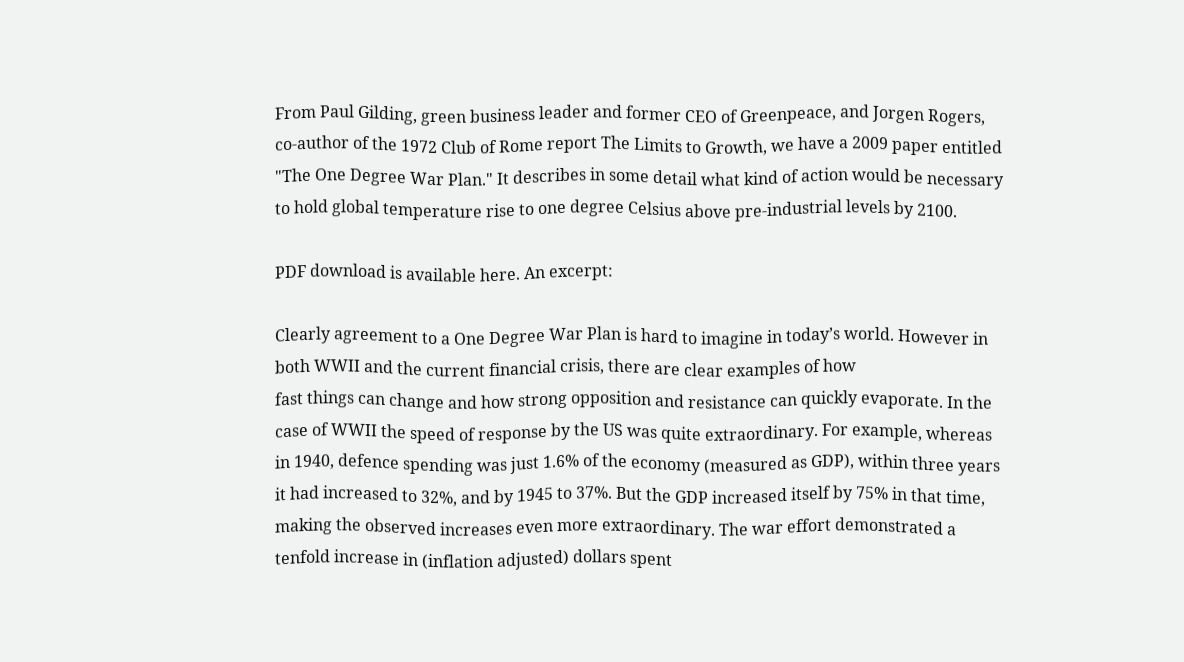From Paul Gilding, green business leader and former CEO of Greenpeace, and Jorgen Rogers, co-author of the 1972 Club of Rome report The Limits to Growth, we have a 2009 paper entitled "The One Degree War Plan." It describes in some detail what kind of action would be necessary to hold global temperature rise to one degree Celsius above pre-industrial levels by 2100.

PDF download is available here. An excerpt:

Clearly agreement to a One Degree War Plan is hard to imagine in today’s world. However in both WWII and the current financial crisis, there are clear examples of how
fast things can change and how strong opposition and resistance can quickly evaporate. In the case of WWII the speed of response by the US was quite extraordinary. For example, whereas in 1940, defence spending was just 1.6% of the economy (measured as GDP), within three years it had increased to 32%, and by 1945 to 37%. But the GDP increased itself by 75% in that time, making the observed increases even more extraordinary. The war effort demonstrated a tenfold increase in (inflation adjusted) dollars spent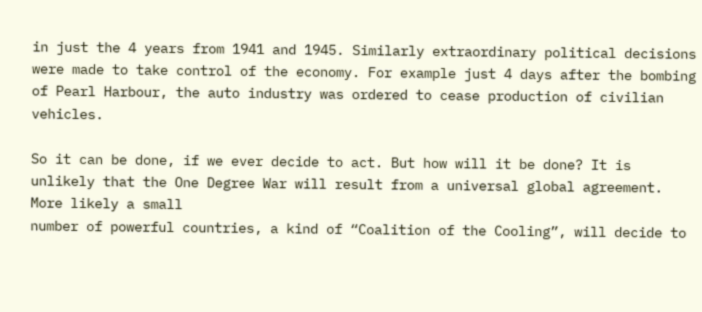in just the 4 years from 1941 and 1945. Similarly extraordinary political decisions were made to take control of the economy. For example just 4 days after the bombing of Pearl Harbour, the auto industry was ordered to cease production of civilian vehicles.

So it can be done, if we ever decide to act. But how will it be done? It is unlikely that the One Degree War will result from a universal global agreement. More likely a small
number of powerful countries, a kind of “Coalition of the Cooling”, will decide to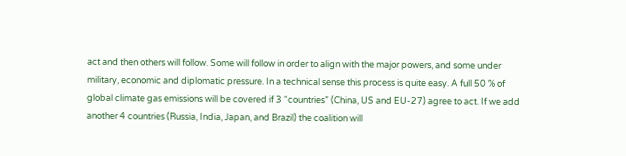act and then others will follow. Some will follow in order to align with the major powers, and some under military, economic and diplomatic pressure. In a technical sense this process is quite easy. A full 50 % of global climate gas emissions will be covered if 3 “countries” (China, US and EU-27) agree to act. If we add another 4 countries (Russia, India, Japan, and Brazil) the coalition will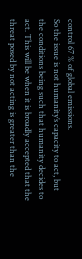control 67 % of global emissions.
So the issue is not humanity’s capacity to act, but the conditions being such that humanity decides to act. This will be when it is broadly accepted that the threat posed by not acting is greater than the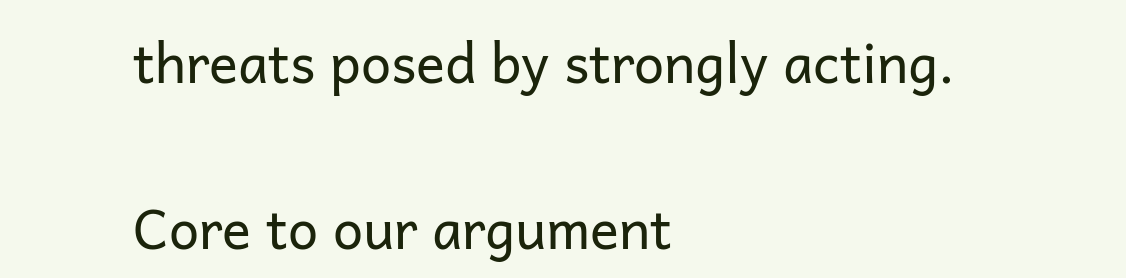threats posed by strongly acting.

Core to our argument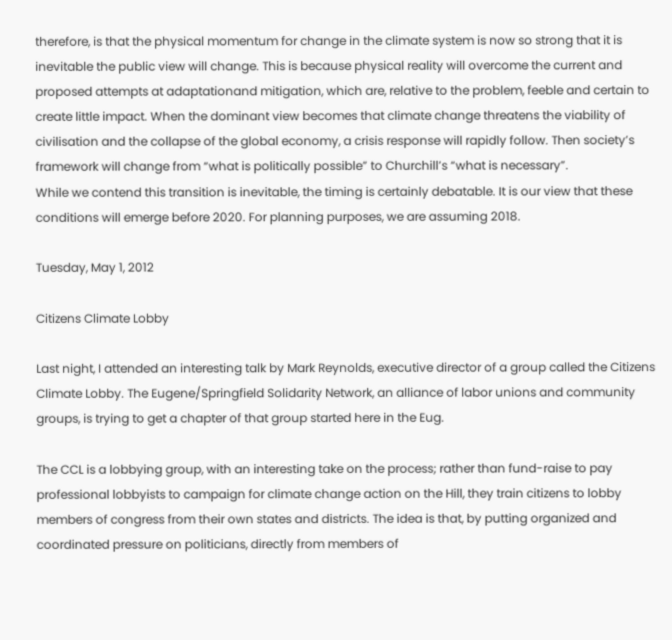therefore, is that the physical momentum for change in the climate system is now so strong that it is inevitable the public view will change. This is because physical reality will overcome the current and proposed attempts at adaptationand mitigation, which are, relative to the problem, feeble and certain to create little impact. When the dominant view becomes that climate change threatens the viability of civilisation and the collapse of the global economy, a crisis response will rapidly follow. Then society’s framework will change from “what is politically possible” to Churchill’s “what is necessary”.
While we contend this transition is inevitable, the timing is certainly debatable. It is our view that these conditions will emerge before 2020. For planning purposes, we are assuming 2018.

Tuesday, May 1, 2012

Citizens Climate Lobby

Last night, I attended an interesting talk by Mark Reynolds, executive director of a group called the Citizens Climate Lobby. The Eugene/Springfield Solidarity Network, an alliance of labor unions and community groups, is trying to get a chapter of that group started here in the Eug.

The CCL is a lobbying group, with an interesting take on the process; rather than fund-raise to pay professional lobbyists to campaign for climate change action on the Hill, they train citizens to lobby members of congress from their own states and districts. The idea is that, by putting organized and coordinated pressure on politicians, directly from members of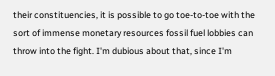their constituencies, it is possible to go toe-to-toe with the sort of immense monetary resources fossil fuel lobbies can throw into the fight. I'm dubious about that, since I'm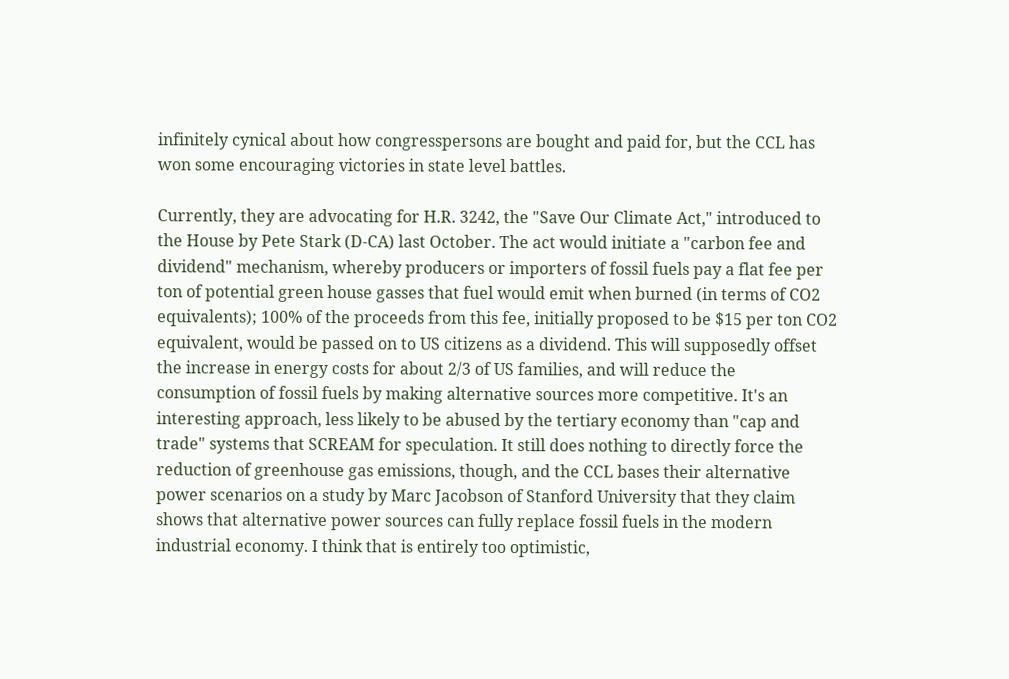infinitely cynical about how congresspersons are bought and paid for, but the CCL has won some encouraging victories in state level battles.

Currently, they are advocating for H.R. 3242, the "Save Our Climate Act," introduced to the House by Pete Stark (D-CA) last October. The act would initiate a "carbon fee and dividend" mechanism, whereby producers or importers of fossil fuels pay a flat fee per ton of potential green house gasses that fuel would emit when burned (in terms of CO2 equivalents); 100% of the proceeds from this fee, initially proposed to be $15 per ton CO2 equivalent, would be passed on to US citizens as a dividend. This will supposedly offset the increase in energy costs for about 2/3 of US families, and will reduce the consumption of fossil fuels by making alternative sources more competitive. It's an interesting approach, less likely to be abused by the tertiary economy than "cap and trade" systems that SCREAM for speculation. It still does nothing to directly force the reduction of greenhouse gas emissions, though, and the CCL bases their alternative power scenarios on a study by Marc Jacobson of Stanford University that they claim shows that alternative power sources can fully replace fossil fuels in the modern industrial economy. I think that is entirely too optimistic,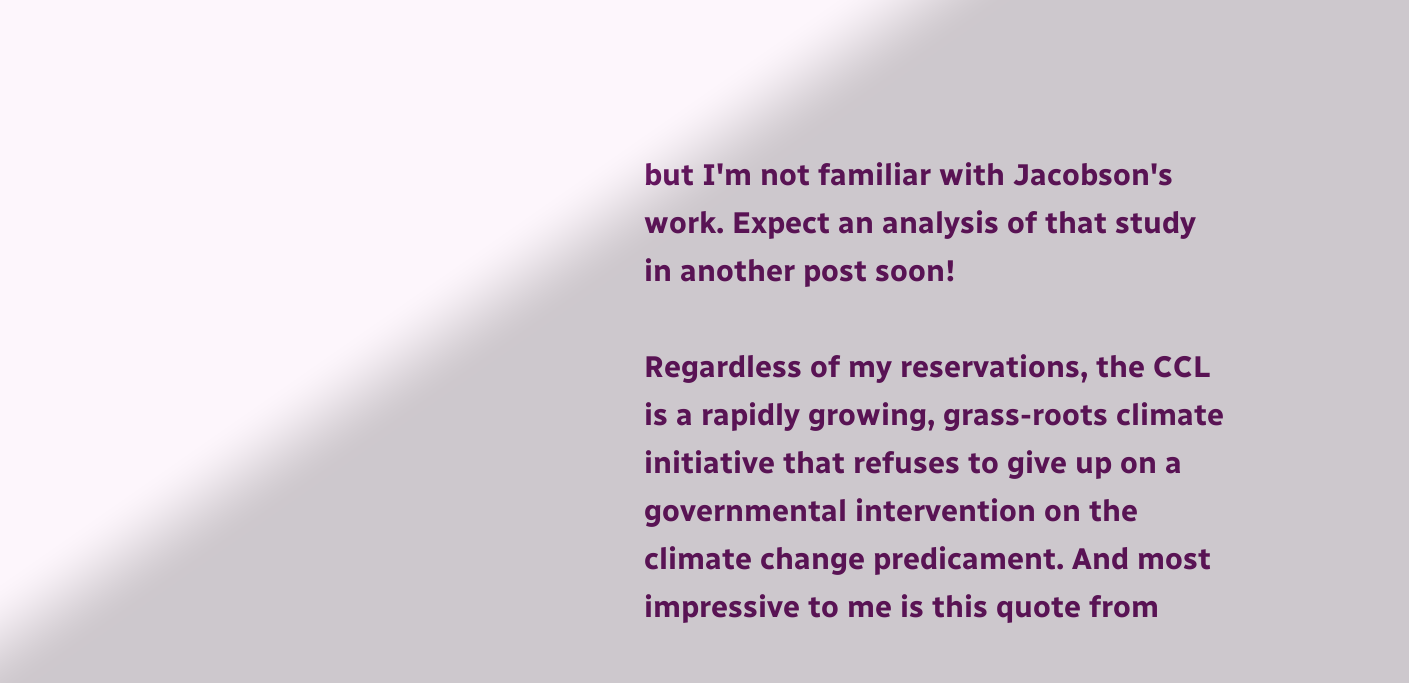but I'm not familiar with Jacobson's work. Expect an analysis of that study in another post soon!

Regardless of my reservations, the CCL is a rapidly growing, grass-roots climate initiative that refuses to give up on a governmental intervention on the climate change predicament. And most impressive to me is this quote from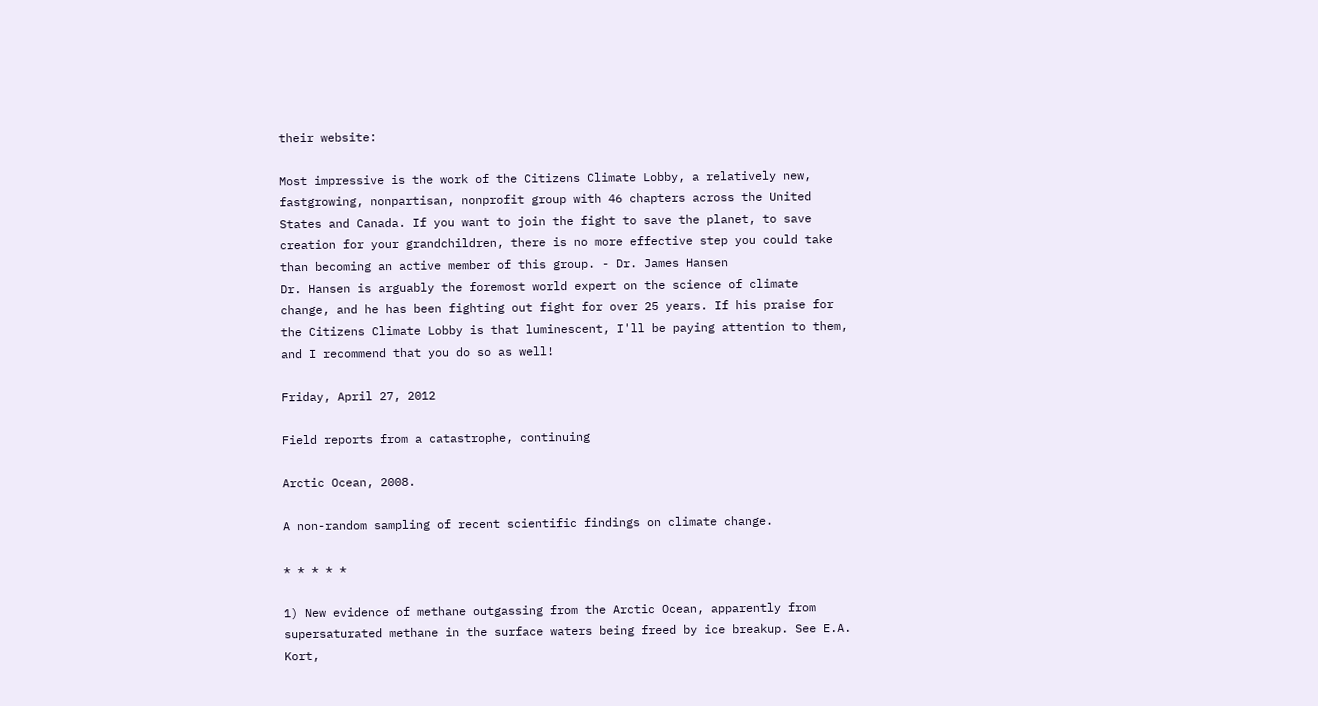their website:

Most impressive is the work of the Citizens Climate Lobby, a relatively new, fastgrowing, nonpartisan, nonprofit group with 46 chapters across the United States and Canada. If you want to join the fight to save the planet, to save creation for your grandchildren, there is no more effective step you could take than becoming an active member of this group. - Dr. James Hansen
Dr. Hansen is arguably the foremost world expert on the science of climate change, and he has been fighting out fight for over 25 years. If his praise for the Citizens Climate Lobby is that luminescent, I'll be paying attention to them, and I recommend that you do so as well!

Friday, April 27, 2012

Field reports from a catastrophe, continuing

Arctic Ocean, 2008.

A non-random sampling of recent scientific findings on climate change.

* * * * *

1) New evidence of methane outgassing from the Arctic Ocean, apparently from supersaturated methane in the surface waters being freed by ice breakup. See E.A. Kort,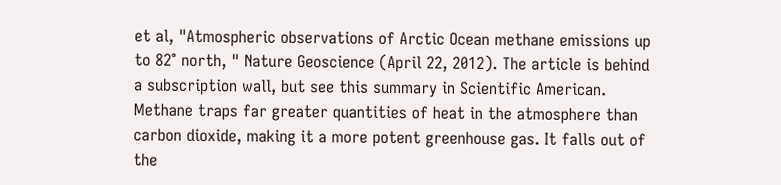et al, "Atmospheric observations of Arctic Ocean methane emissions up to 82° north, " Nature Geoscience (April 22, 2012). The article is behind a subscription wall, but see this summary in Scientific American. Methane traps far greater quantities of heat in the atmosphere than carbon dioxide, making it a more potent greenhouse gas. It falls out of the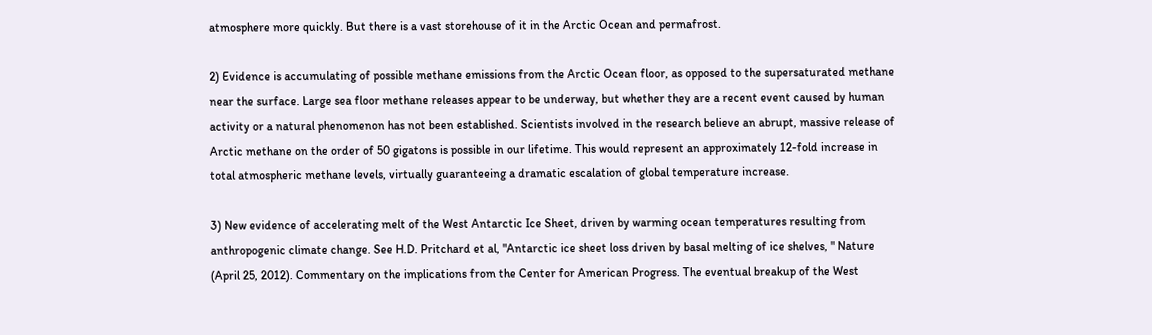atmosphere more quickly. But there is a vast storehouse of it in the Arctic Ocean and permafrost.

2) Evidence is accumulating of possible methane emissions from the Arctic Ocean floor, as opposed to the supersaturated methane near the surface. Large sea floor methane releases appear to be underway, but whether they are a recent event caused by human activity or a natural phenomenon has not been established. Scientists involved in the research believe an abrupt, massive release of Arctic methane on the order of 50 gigatons is possible in our lifetime. This would represent an approximately 12-fold increase in total atmospheric methane levels, virtually guaranteeing a dramatic escalation of global temperature increase.

3) New evidence of accelerating melt of the West Antarctic Ice Sheet, driven by warming ocean temperatures resulting from anthropogenic climate change. See H.D. Pritchard et al, "Antarctic ice sheet loss driven by basal melting of ice shelves, " Nature (April 25, 2012). Commentary on the implications from the Center for American Progress. The eventual breakup of the West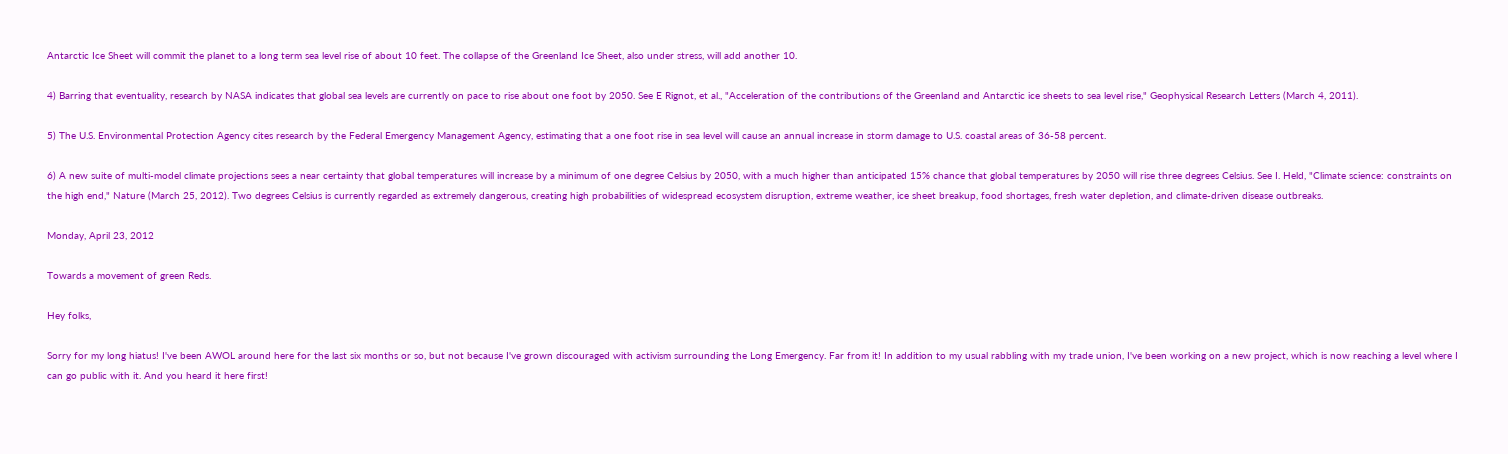Antarctic Ice Sheet will commit the planet to a long term sea level rise of about 10 feet. The collapse of the Greenland Ice Sheet, also under stress, will add another 10.

4) Barring that eventuality, research by NASA indicates that global sea levels are currently on pace to rise about one foot by 2050. See E Rignot, et al., "Acceleration of the contributions of the Greenland and Antarctic ice sheets to sea level rise," Geophysical Research Letters (March 4, 2011).

5) The U.S. Environmental Protection Agency cites research by the Federal Emergency Management Agency, estimating that a one foot rise in sea level will cause an annual increase in storm damage to U.S. coastal areas of 36-58 percent.

6) A new suite of multi-model climate projections sees a near certainty that global temperatures will increase by a minimum of one degree Celsius by 2050, with a much higher than anticipated 15% chance that global temperatures by 2050 will rise three degrees Celsius. See I. Held, "Climate science: constraints on the high end," Nature (March 25, 2012). Two degrees Celsius is currently regarded as extremely dangerous, creating high probabilities of widespread ecosystem disruption, extreme weather, ice sheet breakup, food shortages, fresh water depletion, and climate-driven disease outbreaks.

Monday, April 23, 2012

Towards a movement of green Reds.

Hey folks,

Sorry for my long hiatus! I've been AWOL around here for the last six months or so, but not because I've grown discouraged with activism surrounding the Long Emergency. Far from it! In addition to my usual rabbling with my trade union, I've been working on a new project, which is now reaching a level where I can go public with it. And you heard it here first!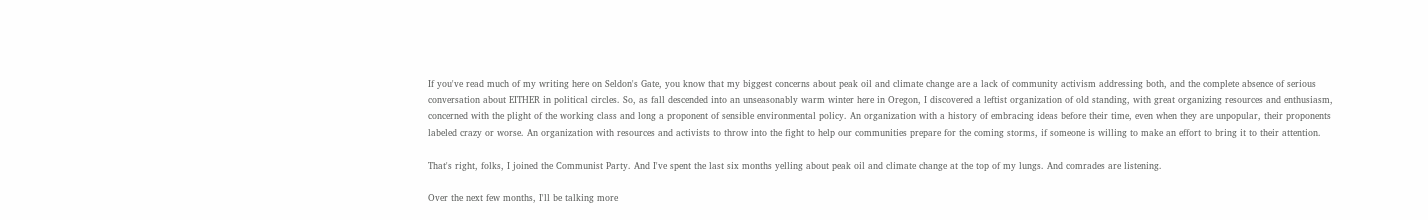If you've read much of my writing here on Seldon's Gate, you know that my biggest concerns about peak oil and climate change are a lack of community activism addressing both, and the complete absence of serious conversation about EITHER in political circles. So, as fall descended into an unseasonably warm winter here in Oregon, I discovered a leftist organization of old standing, with great organizing resources and enthusiasm, concerned with the plight of the working class and long a proponent of sensible environmental policy. An organization with a history of embracing ideas before their time, even when they are unpopular, their proponents labeled crazy or worse. An organization with resources and activists to throw into the fight to help our communities prepare for the coming storms, if someone is willing to make an effort to bring it to their attention.

That's right, folks, I joined the Communist Party. And I've spent the last six months yelling about peak oil and climate change at the top of my lungs. And comrades are listening.

Over the next few months, I'll be talking more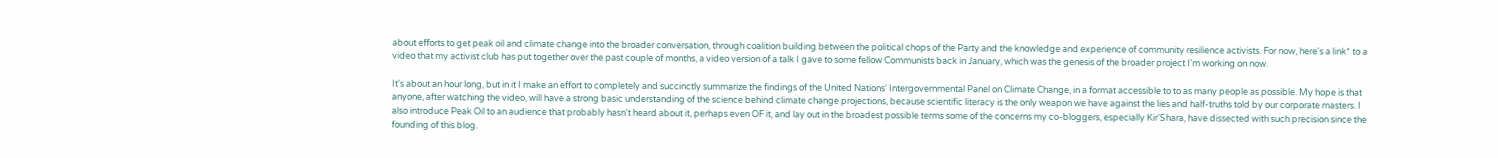about efforts to get peak oil and climate change into the broader conversation, through coalition building between the political chops of the Party and the knowledge and experience of community resilience activists. For now, here's a link* to a video that my activist club has put together over the past couple of months, a video version of a talk I gave to some fellow Communists back in January, which was the genesis of the broader project I'm working on now.

It's about an hour long, but in it I make an effort to completely and succinctly summarize the findings of the United Nations' Intergovernmental Panel on Climate Change, in a format accessible to to as many people as possible. My hope is that anyone, after watching the video, will have a strong basic understanding of the science behind climate change projections, because scientific literacy is the only weapon we have against the lies and half-truths told by our corporate masters. I also introduce Peak Oil to an audience that probably hasn't heard about it, perhaps even OF it, and lay out in the broadest possible terms some of the concerns my co-bloggers, especially Kir'Shara, have dissected with such precision since the founding of this blog.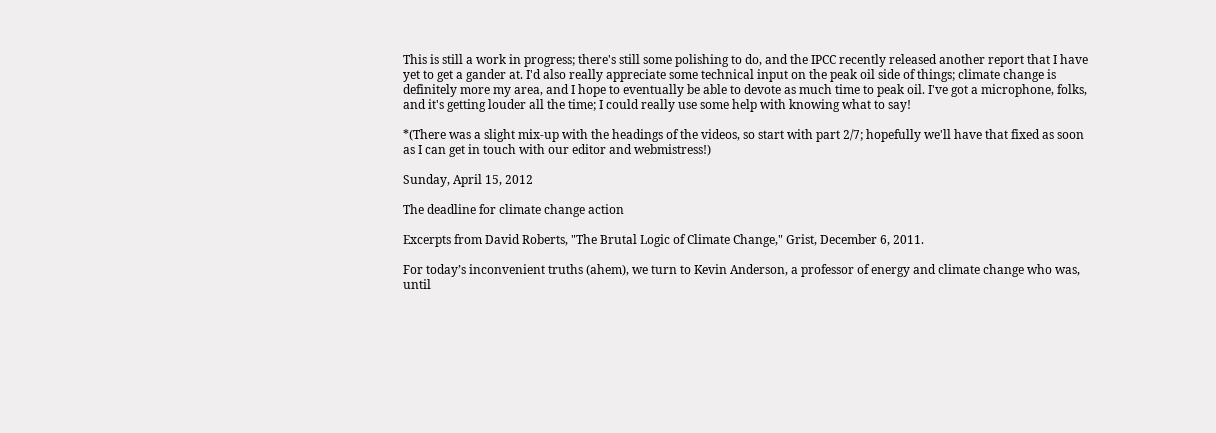This is still a work in progress; there's still some polishing to do, and the IPCC recently released another report that I have yet to get a gander at. I'd also really appreciate some technical input on the peak oil side of things; climate change is definitely more my area, and I hope to eventually be able to devote as much time to peak oil. I've got a microphone, folks, and it's getting louder all the time; I could really use some help with knowing what to say!

*(There was a slight mix-up with the headings of the videos, so start with part 2/7; hopefully we'll have that fixed as soon as I can get in touch with our editor and webmistress!)

Sunday, April 15, 2012

The deadline for climate change action

Excerpts from David Roberts, "The Brutal Logic of Climate Change," Grist, December 6, 2011.

For today’s inconvenient truths (ahem), we turn to Kevin Anderson, a professor of energy and climate change who was, until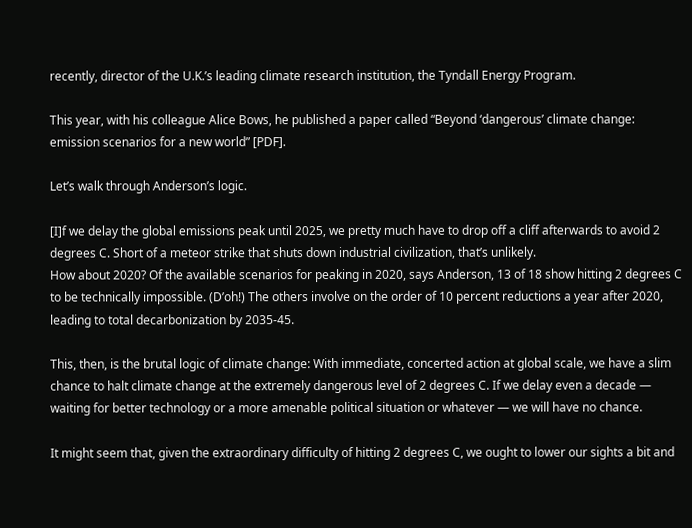recently, director of the U.K.’s leading climate research institution, the Tyndall Energy Program.

This year, with his colleague Alice Bows, he published a paper called “Beyond ‘dangerous’ climate change: emission scenarios for a new world” [PDF].

Let’s walk through Anderson’s logic.

[I]f we delay the global emissions peak until 2025, we pretty much have to drop off a cliff afterwards to avoid 2 degrees C. Short of a meteor strike that shuts down industrial civilization, that’s unlikely.
How about 2020? Of the available scenarios for peaking in 2020, says Anderson, 13 of 18 show hitting 2 degrees C to be technically impossible. (D’oh!) The others involve on the order of 10 percent reductions a year after 2020, leading to total decarbonization by 2035-45.

This, then, is the brutal logic of climate change: With immediate, concerted action at global scale, we have a slim chance to halt climate change at the extremely dangerous level of 2 degrees C. If we delay even a decade — waiting for better technology or a more amenable political situation or whatever — we will have no chance.

It might seem that, given the extraordinary difficulty of hitting 2 degrees C, we ought to lower our sights a bit and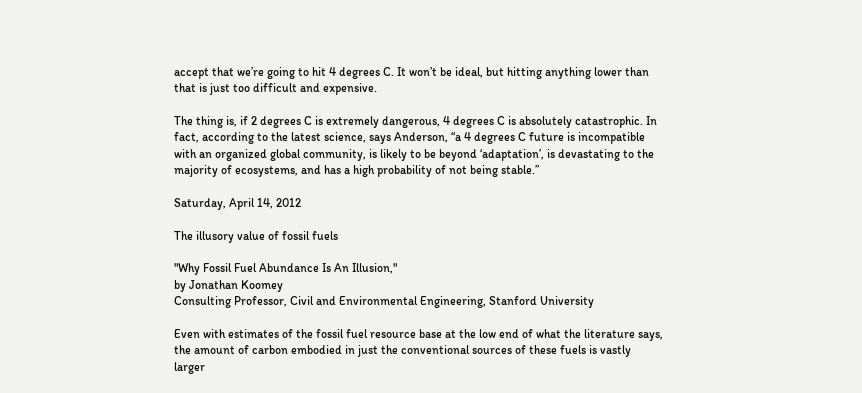accept that we’re going to hit 4 degrees C. It won’t be ideal, but hitting anything lower than that is just too difficult and expensive.

The thing is, if 2 degrees C is extremely dangerous, 4 degrees C is absolutely catastrophic. In fact, according to the latest science, says Anderson, “a 4 degrees C future is incompatible with an organized global community, is likely to be beyond ‘adaptation’, is devastating to the majority of ecosystems, and has a high probability of not being stable.”

Saturday, April 14, 2012

The illusory value of fossil fuels

"Why Fossil Fuel Abundance Is An Illusion,"
by Jonathan Koomey
Consulting Professor, Civil and Environmental Engineering, Stanford University

Even with estimates of the fossil fuel resource base at the low end of what the literature says, the amount of carbon embodied in just the conventional sources of these fuels is vastly larger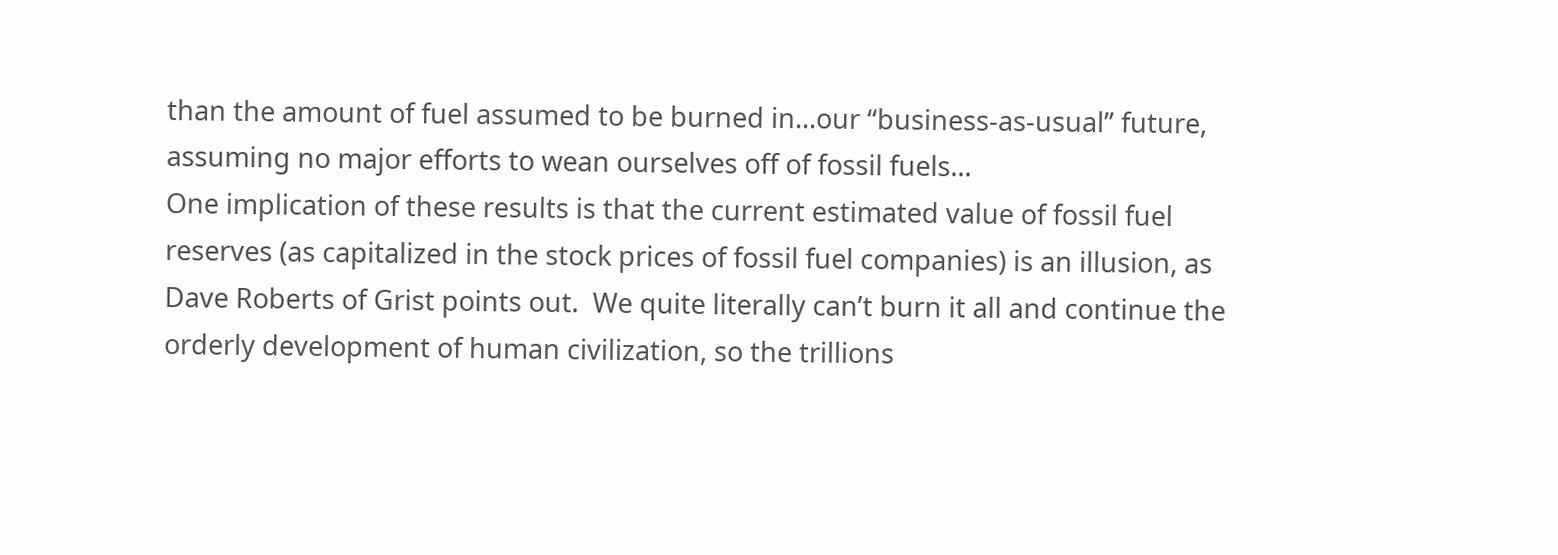than the amount of fuel assumed to be burned in...our “business-as-usual” future, assuming no major efforts to wean ourselves off of fossil fuels...
One implication of these results is that the current estimated value of fossil fuel reserves (as capitalized in the stock prices of fossil fuel companies) is an illusion, as Dave Roberts of Grist points out.  We quite literally can’t burn it all and continue the orderly development of human civilization, so the trillions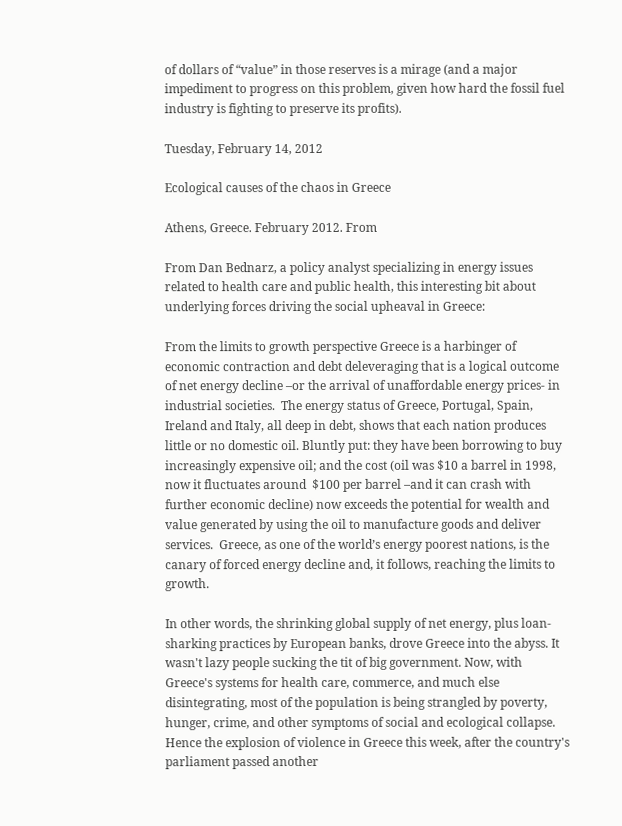of dollars of “value” in those reserves is a mirage (and a major impediment to progress on this problem, given how hard the fossil fuel industry is fighting to preserve its profits).

Tuesday, February 14, 2012

Ecological causes of the chaos in Greece

Athens, Greece. February 2012. From

From Dan Bednarz, a policy analyst specializing in energy issues related to health care and public health, this interesting bit about underlying forces driving the social upheaval in Greece:

From the limits to growth perspective Greece is a harbinger of economic contraction and debt deleveraging that is a logical outcome of net energy decline –or the arrival of unaffordable energy prices- in industrial societies.  The energy status of Greece, Portugal, Spain, Ireland and Italy, all deep in debt, shows that each nation produces little or no domestic oil. Bluntly put: they have been borrowing to buy increasingly expensive oil; and the cost (oil was $10 a barrel in 1998, now it fluctuates around  $100 per barrel –and it can crash with further economic decline) now exceeds the potential for wealth and value generated by using the oil to manufacture goods and deliver services.  Greece, as one of the world’s energy poorest nations, is the canary of forced energy decline and, it follows, reaching the limits to growth.

In other words, the shrinking global supply of net energy, plus loan-sharking practices by European banks, drove Greece into the abyss. It wasn't lazy people sucking the tit of big government. Now, with Greece's systems for health care, commerce, and much else disintegrating, most of the population is being strangled by poverty, hunger, crime, and other symptoms of social and ecological collapse. Hence the explosion of violence in Greece this week, after the country's parliament passed another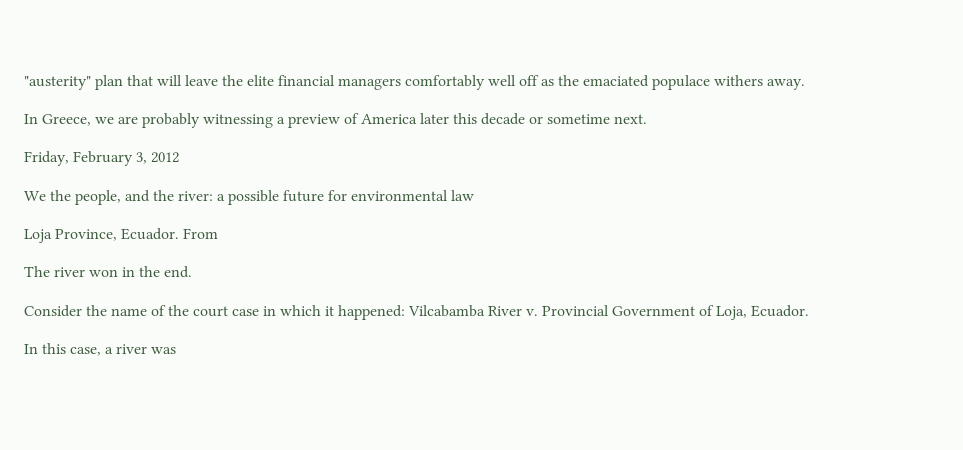"austerity" plan that will leave the elite financial managers comfortably well off as the emaciated populace withers away.

In Greece, we are probably witnessing a preview of America later this decade or sometime next.

Friday, February 3, 2012

We the people, and the river: a possible future for environmental law

Loja Province, Ecuador. From

The river won in the end.

Consider the name of the court case in which it happened: Vilcabamba River v. Provincial Government of Loja, Ecuador.

In this case, a river was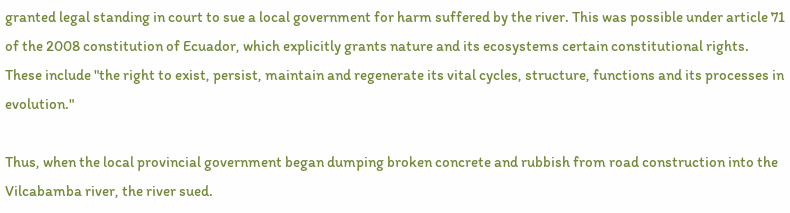granted legal standing in court to sue a local government for harm suffered by the river. This was possible under article 71 of the 2008 constitution of Ecuador, which explicitly grants nature and its ecosystems certain constitutional rights. These include "the right to exist, persist, maintain and regenerate its vital cycles, structure, functions and its processes in evolution."

Thus, when the local provincial government began dumping broken concrete and rubbish from road construction into the Vilcabamba river, the river sued.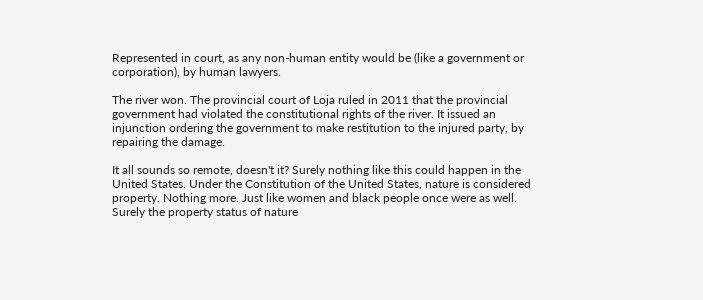Represented in court, as any non-human entity would be (like a government or corporation), by human lawyers.

The river won. The provincial court of Loja ruled in 2011 that the provincial government had violated the constitutional rights of the river. It issued an injunction ordering the government to make restitution to the injured party, by repairing the damage.

It all sounds so remote, doesn't it? Surely nothing like this could happen in the United States. Under the Constitution of the United States, nature is considered property. Nothing more. Just like women and black people once were as well. Surely the property status of nature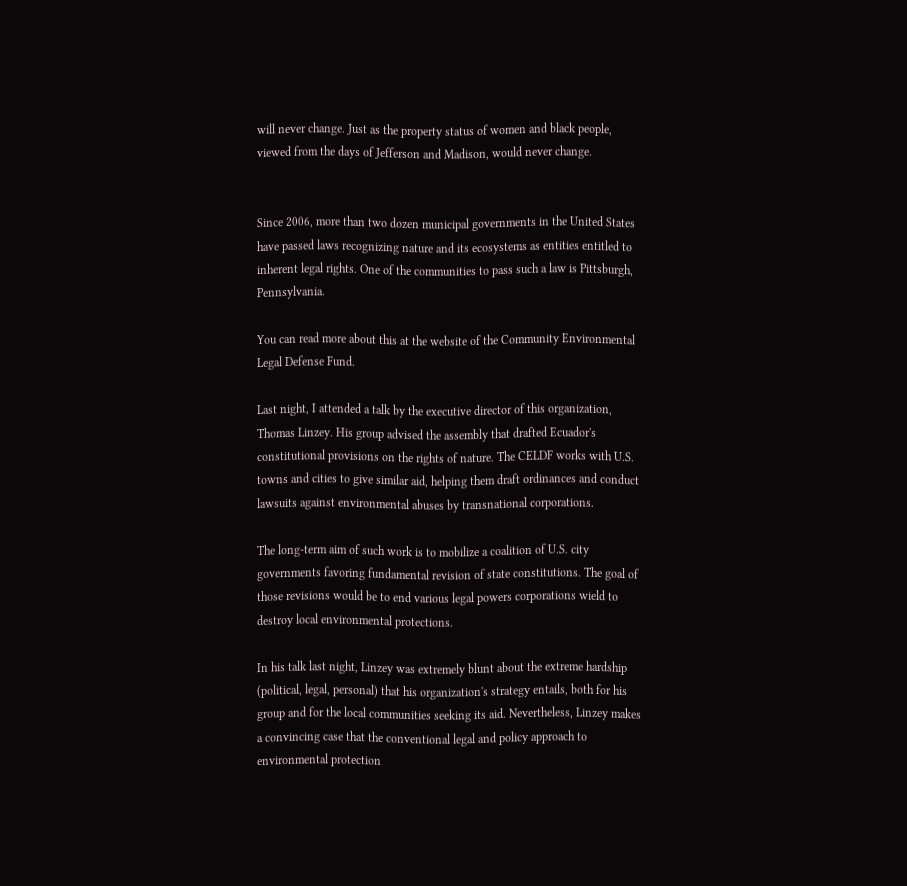will never change. Just as the property status of women and black people, viewed from the days of Jefferson and Madison, would never change.


Since 2006, more than two dozen municipal governments in the United States have passed laws recognizing nature and its ecosystems as entities entitled to inherent legal rights. One of the communities to pass such a law is Pittsburgh, Pennsylvania.

You can read more about this at the website of the Community Environmental Legal Defense Fund.

Last night, I attended a talk by the executive director of this organization, Thomas Linzey. His group advised the assembly that drafted Ecuador's constitutional provisions on the rights of nature. The CELDF works with U.S. towns and cities to give similar aid, helping them draft ordinances and conduct lawsuits against environmental abuses by transnational corporations.

The long-term aim of such work is to mobilize a coalition of U.S. city governments favoring fundamental revision of state constitutions. The goal of those revisions would be to end various legal powers corporations wield to destroy local environmental protections.

In his talk last night, Linzey was extremely blunt about the extreme hardship (political, legal, personal) that his organization's strategy entails, both for his group and for the local communities seeking its aid. Nevertheless, Linzey makes a convincing case that the conventional legal and policy approach to environmental protection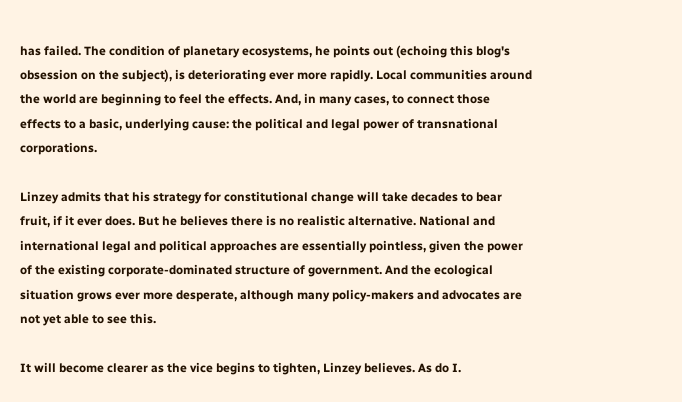has failed. The condition of planetary ecosystems, he points out (echoing this blog's obsession on the subject), is deteriorating ever more rapidly. Local communities around the world are beginning to feel the effects. And, in many cases, to connect those effects to a basic, underlying cause: the political and legal power of transnational corporations.

Linzey admits that his strategy for constitutional change will take decades to bear fruit, if it ever does. But he believes there is no realistic alternative. National and international legal and political approaches are essentially pointless, given the power of the existing corporate-dominated structure of government. And the ecological situation grows ever more desperate, although many policy-makers and advocates are not yet able to see this.

It will become clearer as the vice begins to tighten, Linzey believes. As do I.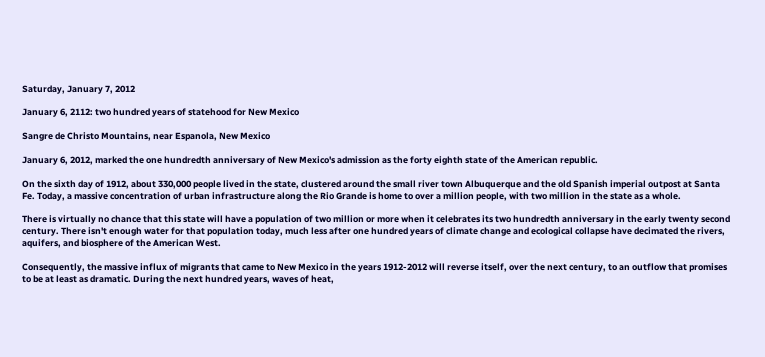Saturday, January 7, 2012

January 6, 2112: two hundred years of statehood for New Mexico

Sangre de Christo Mountains, near Espanola, New Mexico

January 6, 2012, marked the one hundredth anniversary of New Mexico's admission as the forty eighth state of the American republic.

On the sixth day of 1912, about 330,000 people lived in the state, clustered around the small river town Albuquerque and the old Spanish imperial outpost at Santa Fe. Today, a massive concentration of urban infrastructure along the Rio Grande is home to over a million people, with two million in the state as a whole.

There is virtually no chance that this state will have a population of two million or more when it celebrates its two hundredth anniversary in the early twenty second century. There isn't enough water for that population today, much less after one hundred years of climate change and ecological collapse have decimated the rivers, aquifers, and biosphere of the American West.

Consequently, the massive influx of migrants that came to New Mexico in the years 1912-2012 will reverse itself, over the next century, to an outflow that promises to be at least as dramatic. During the next hundred years, waves of heat,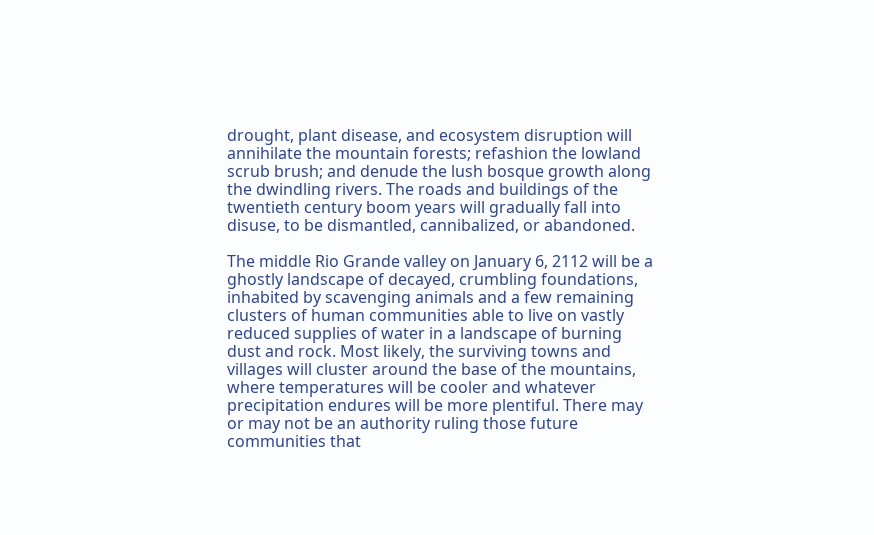drought, plant disease, and ecosystem disruption will annihilate the mountain forests; refashion the lowland scrub brush; and denude the lush bosque growth along the dwindling rivers. The roads and buildings of the twentieth century boom years will gradually fall into disuse, to be dismantled, cannibalized, or abandoned.

The middle Rio Grande valley on January 6, 2112 will be a ghostly landscape of decayed, crumbling foundations, inhabited by scavenging animals and a few remaining clusters of human communities able to live on vastly reduced supplies of water in a landscape of burning dust and rock. Most likely, the surviving towns and villages will cluster around the base of the mountains, where temperatures will be cooler and whatever precipitation endures will be more plentiful. There may or may not be an authority ruling those future communities that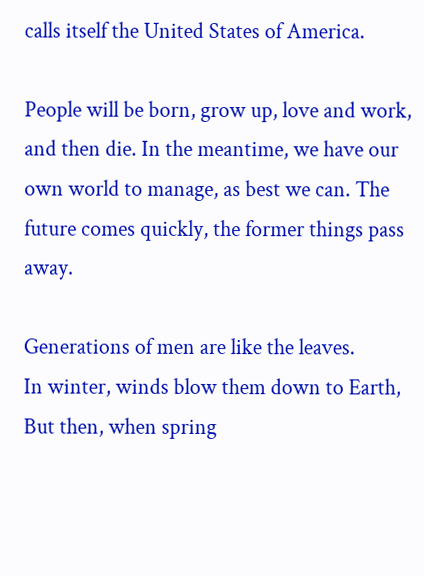calls itself the United States of America.

People will be born, grow up, love and work, and then die. In the meantime, we have our own world to manage, as best we can. The future comes quickly, the former things pass away.

Generations of men are like the leaves.
In winter, winds blow them down to Earth,
But then, when spring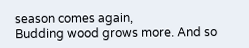season comes again,
Budding wood grows more. And so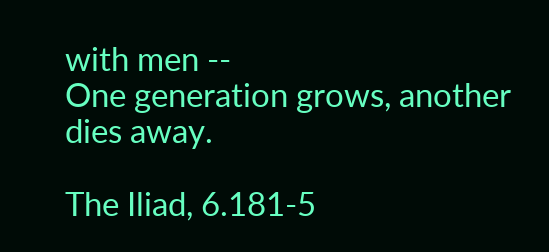with men --
One generation grows, another dies away.

The Iliad, 6.181-5